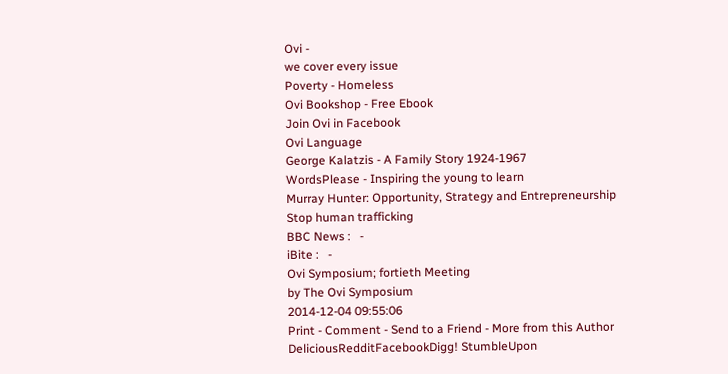Ovi -
we cover every issue
Poverty - Homeless
Ovi Bookshop - Free Ebook
Join Ovi in Facebook
Ovi Language
George Kalatzis - A Family Story 1924-1967
WordsPlease - Inspiring the young to learn
Murray Hunter: Opportunity, Strategy and Entrepreneurship
Stop human trafficking
BBC News :   -
iBite :   -
Ovi Symposium; fortieth Meeting
by The Ovi Symposium
2014-12-04 09:55:06
Print - Comment - Send to a Friend - More from this Author
DeliciousRedditFacebookDigg! StumbleUpon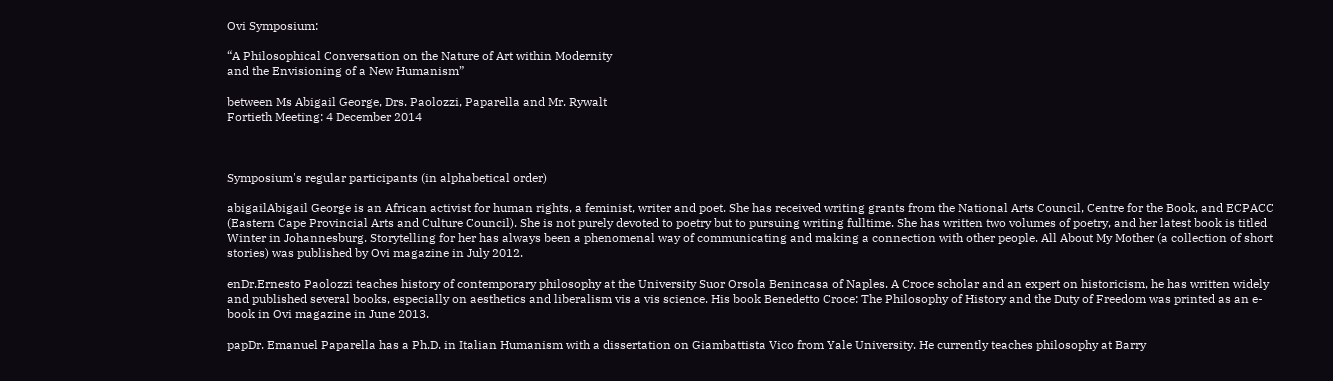Ovi Symposium:

“A Philosophical Conversation on the Nature of Art within Modernity
and the Envisioning of a New Humanism”

between Ms Abigail George, Drs. Paolozzi, Paparella and Mr. Rywalt
Fortieth Meeting: 4 December 2014



Symposium's regular participants (in alphabetical order)

abigailAbigail George is an African activist for human rights, a feminist, writer and poet. She has received writing grants from the National Arts Council, Centre for the Book, and ECPACC (Eastern Cape Provincial Arts and Culture Council). She is not purely devoted to poetry but to pursuing writing fulltime. She has written two volumes of poetry, and her latest book is titled Winter in Johannesburg. Storytelling for her has always been a phenomenal way of communicating and making a connection with other people. All About My Mother (a collection of short stories) was published by Ovi magazine in July 2012.

enDr.Ernesto Paolozzi teaches history of contemporary philosophy at the University Suor Orsola Benincasa of Naples. A Croce scholar and an expert on historicism, he has written widely and published several books, especially on aesthetics and liberalism vis a vis science. His book Benedetto Croce: The Philosophy of History and the Duty of Freedom was printed as an e-book in Ovi magazine in June 2013.

papDr. Emanuel Paparella has a Ph.D. in Italian Humanism with a dissertation on Giambattista Vico from Yale University. He currently teaches philosophy at Barry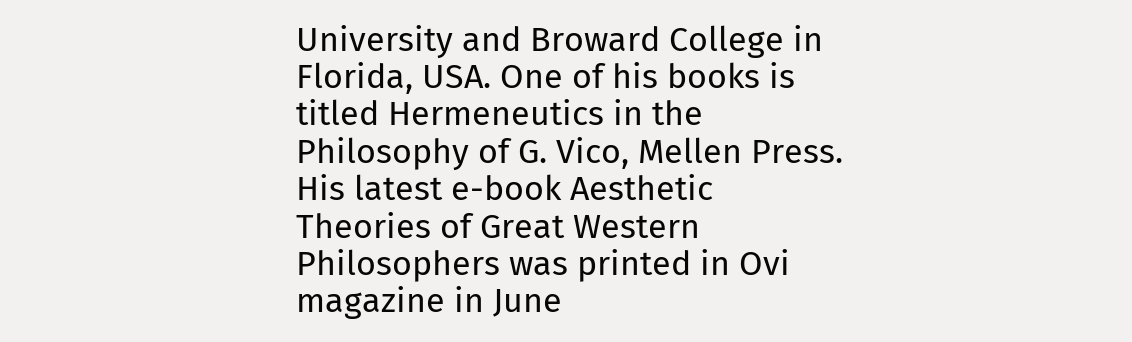University and Broward College in Florida, USA. One of his books is titled Hermeneutics in the Philosophy of G. Vico, Mellen Press. His latest e-book Aesthetic Theories of Great Western Philosophers was printed in Ovi magazine in June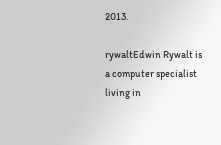2013.

rywaltEdwin Rywalt is a computer specialist living in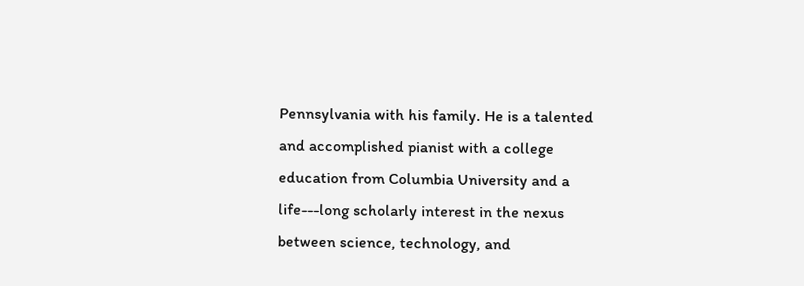Pennsylvania with his family. He is a talented and accomplished pianist with a college education from Columbia University and a life---long scholarly interest in the nexus between science, technology, and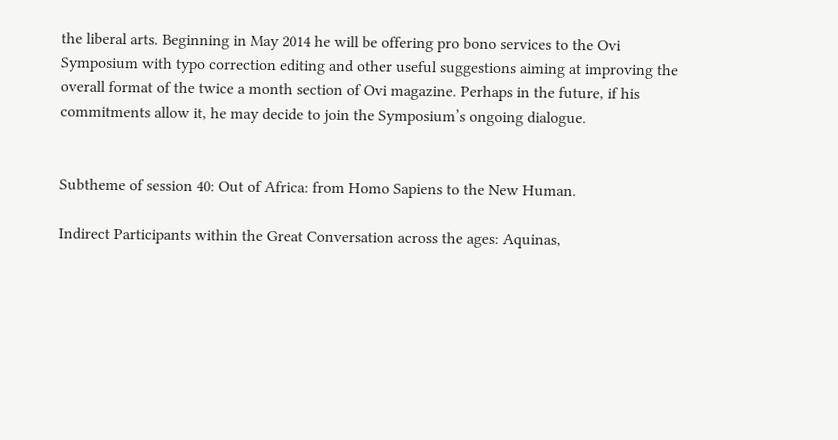the liberal arts. Beginning in May 2014 he will be offering pro bono services to the Ovi Symposium with typo correction editing and other useful suggestions aiming at improving the overall format of the twice a month section of Ovi magazine. Perhaps in the future, if his commitments allow it, he may decide to join the Symposium’s ongoing dialogue.


Subtheme of session 40: Out of Africa: from Homo Sapiens to the New Human.

Indirect Participants within the Great Conversation across the ages: Aquinas,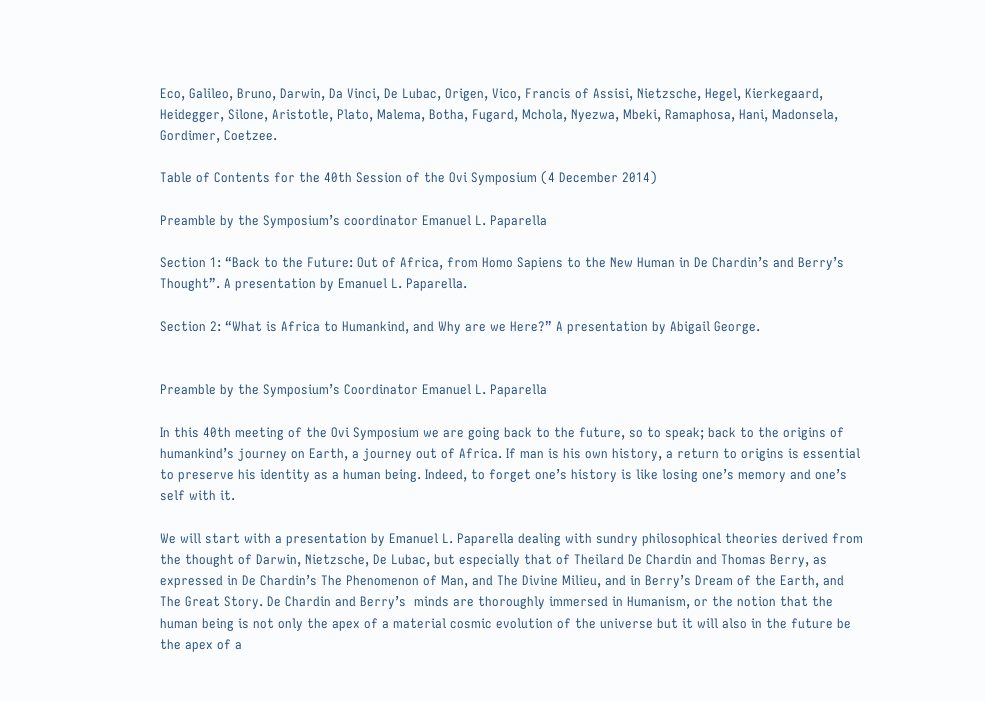Eco, Galileo, Bruno, Darwin, Da Vinci, De Lubac, Origen, Vico, Francis of Assisi, Nietzsche, Hegel, Kierkegaard, Heidegger, Silone, Aristotle, Plato, Malema, Botha, Fugard, Mchola, Nyezwa, Mbeki, Ramaphosa, Hani, Madonsela, Gordimer, Coetzee.

Table of Contents for the 40th Session of the Ovi Symposium (4 December 2014)

Preamble by the Symposium’s coordinator Emanuel L. Paparella

Section 1: “Back to the Future: Out of Africa, from Homo Sapiens to the New Human in De Chardin’s and Berry’s Thought”. A presentation by Emanuel L. Paparella.

Section 2: “What is Africa to Humankind, and Why are we Here?” A presentation by Abigail George.


Preamble by the Symposium’s Coordinator Emanuel L. Paparella

In this 40th meeting of the Ovi Symposium we are going back to the future, so to speak; back to the origins of humankind’s journey on Earth, a journey out of Africa. If man is his own history, a return to origins is essential to preserve his identity as a human being. Indeed, to forget one’s history is like losing one’s memory and one’s self with it.

We will start with a presentation by Emanuel L. Paparella dealing with sundry philosophical theories derived from the thought of Darwin, Nietzsche, De Lubac, but especially that of Theilard De Chardin and Thomas Berry, as expressed in De Chardin’s The Phenomenon of Man, and The Divine Milieu, and in Berry’s Dream of the Earth, and The Great Story. De Chardin and Berry’s  minds are thoroughly immersed in Humanism, or the notion that the human being is not only the apex of a material cosmic evolution of the universe but it will also in the future be the apex of a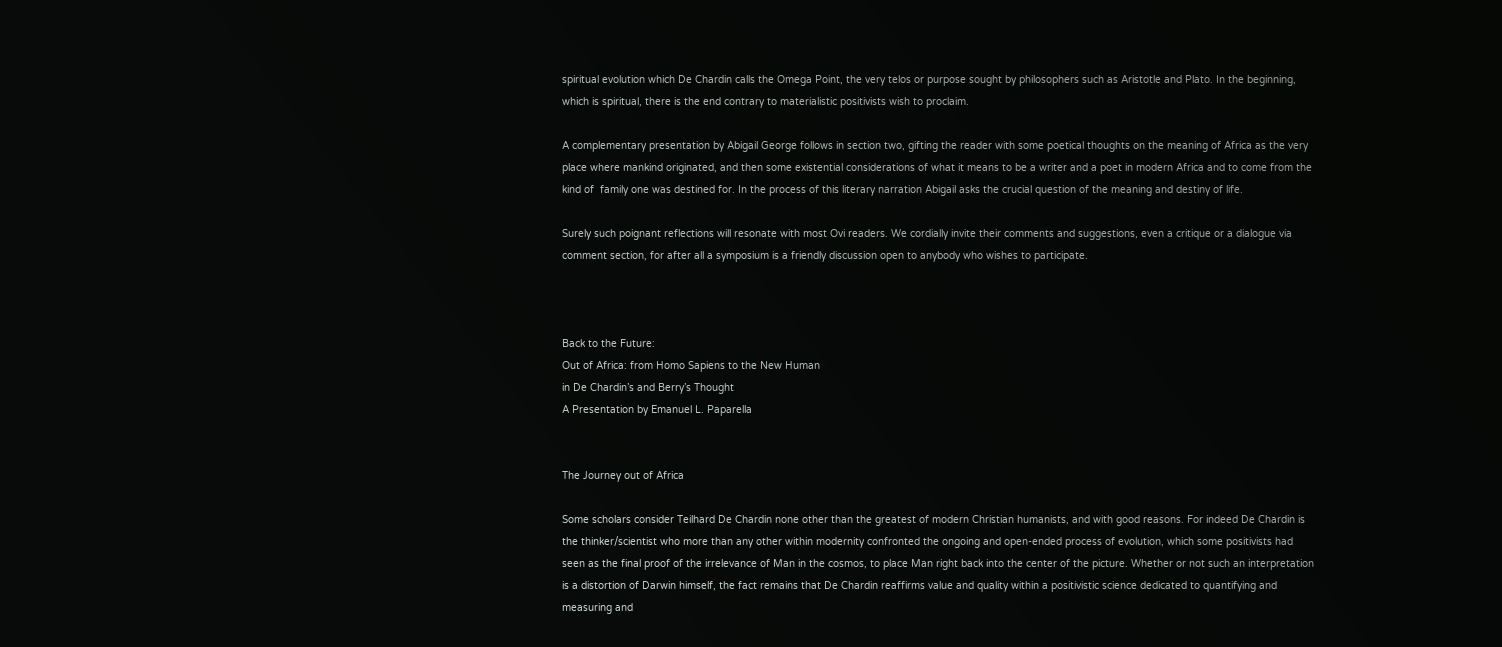spiritual evolution which De Chardin calls the Omega Point, the very telos or purpose sought by philosophers such as Aristotle and Plato. In the beginning, which is spiritual, there is the end contrary to materialistic positivists wish to proclaim.

A complementary presentation by Abigail George follows in section two, gifting the reader with some poetical thoughts on the meaning of Africa as the very place where mankind originated, and then some existential considerations of what it means to be a writer and a poet in modern Africa and to come from the kind of  family one was destined for. In the process of this literary narration Abigail asks the crucial question of the meaning and destiny of life.

Surely such poignant reflections will resonate with most Ovi readers. We cordially invite their comments and suggestions, even a critique or a dialogue via comment section, for after all a symposium is a friendly discussion open to anybody who wishes to participate.



Back to the Future:
Out of Africa: from Homo Sapiens to the New Human
in De Chardin’s and Berry’s Thought
A Presentation by Emanuel L. Paparella


The Journey out of Africa

Some scholars consider Teilhard De Chardin none other than the greatest of modern Christian humanists, and with good reasons. For indeed De Chardin is the thinker/scientist who more than any other within modernity confronted the ongoing and open-ended process of evolution, which some positivists had seen as the final proof of the irrelevance of Man in the cosmos, to place Man right back into the center of the picture. Whether or not such an interpretation is a distortion of Darwin himself, the fact remains that De Chardin reaffirms value and quality within a positivistic science dedicated to quantifying and measuring and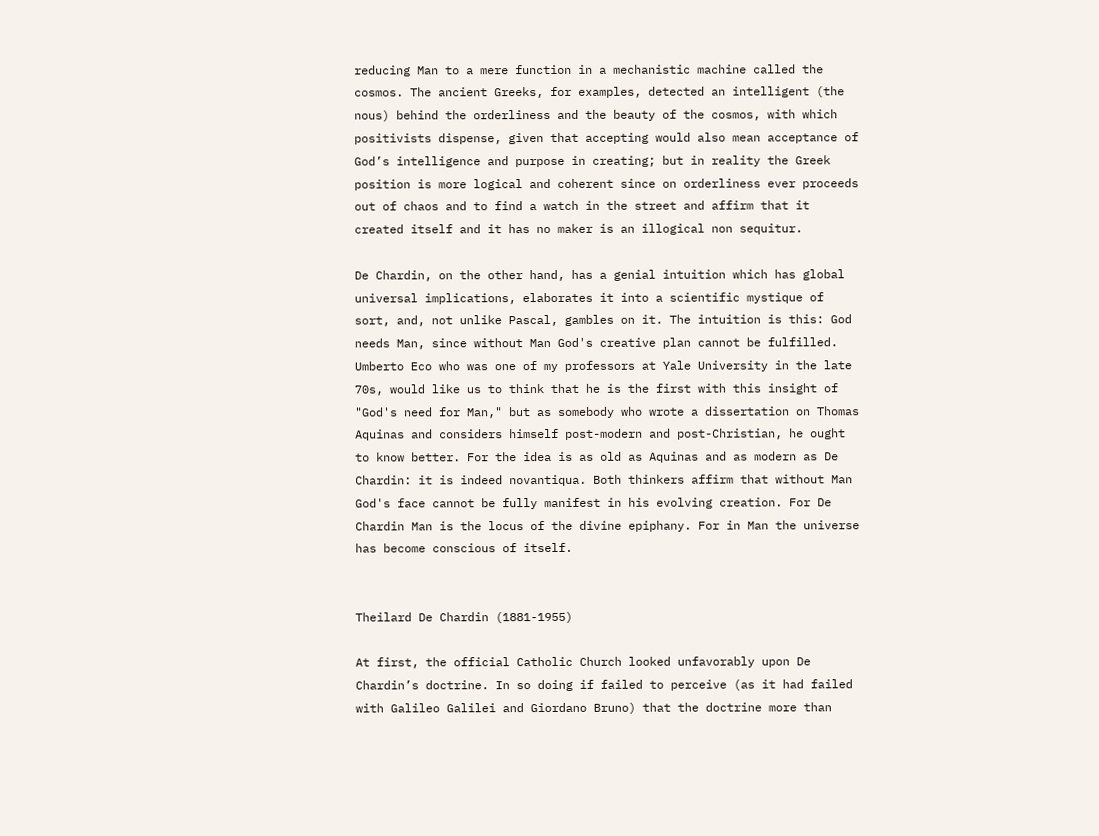reducing Man to a mere function in a mechanistic machine called the cosmos. The ancient Greeks, for examples, detected an intelligent (the nous) behind the orderliness and the beauty of the cosmos, with which positivists dispense, given that accepting would also mean acceptance of God’s intelligence and purpose in creating; but in reality the Greek position is more logical and coherent since on orderliness ever proceeds out of chaos and to find a watch in the street and affirm that it created itself and it has no maker is an illogical non sequitur.

De Chardin, on the other hand, has a genial intuition which has global universal implications, elaborates it into a scientific mystique of sort, and, not unlike Pascal, gambles on it. The intuition is this: God needs Man, since without Man God's creative plan cannot be fulfilled. Umberto Eco who was one of my professors at Yale University in the late 70s, would like us to think that he is the first with this insight of "God's need for Man," but as somebody who wrote a dissertation on Thomas Aquinas and considers himself post-modern and post-Christian, he ought to know better. For the idea is as old as Aquinas and as modern as De Chardin: it is indeed novantiqua. Both thinkers affirm that without Man God's face cannot be fully manifest in his evolving creation. For De Chardin Man is the locus of the divine epiphany. For in Man the universe has become conscious of itself.


Theilard De Chardin (1881-1955)

At first, the official Catholic Church looked unfavorably upon De Chardin’s doctrine. In so doing if failed to perceive (as it had failed with Galileo Galilei and Giordano Bruno) that the doctrine more than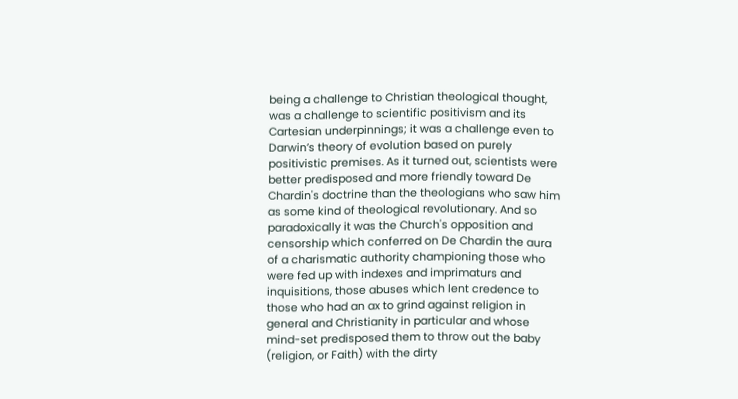being a challenge to Christian theological thought, was a challenge to scientific positivism and its Cartesian underpinnings; it was a challenge even to Darwin’s theory of evolution based on purely positivistic premises. As it turned out, scientists were better predisposed and more friendly toward De Chardin's doctrine than the theologians who saw him as some kind of theological revolutionary. And so paradoxically it was the Church's opposition and censorship which conferred on De Chardin the aura of a charismatic authority championing those who were fed up with indexes and imprimaturs and inquisitions, those abuses which lent credence to those who had an ax to grind against religion in general and Christianity in particular and whose mind-set predisposed them to throw out the baby (religion, or Faith) with the dirty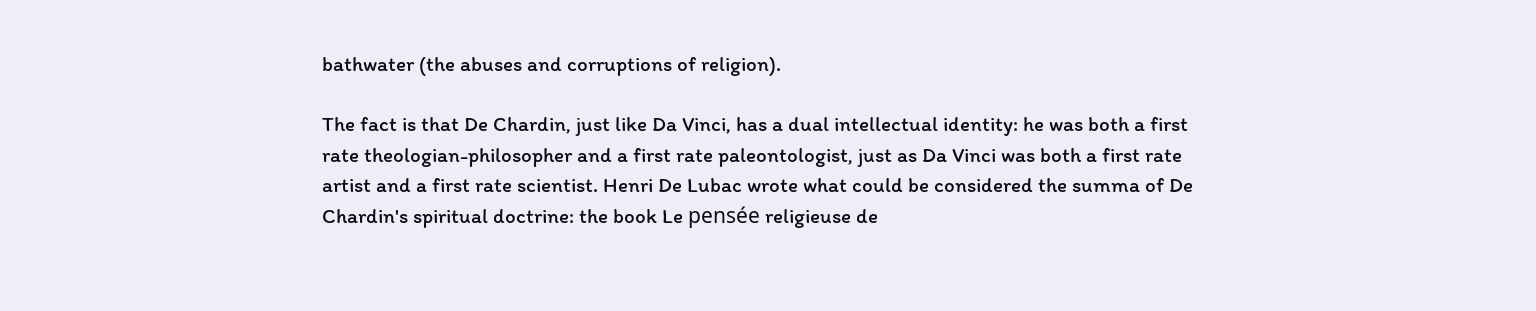bathwater (the abuses and corruptions of religion).

The fact is that De Chardin, just like Da Vinci, has a dual intellectual identity: he was both a first rate theologian-philosopher and a first rate paleontologist, just as Da Vinci was both a first rate artist and a first rate scientist. Henri De Lubac wrote what could be considered the summa of De Chardin's spiritual doctrine: the book Le pensée religieuse de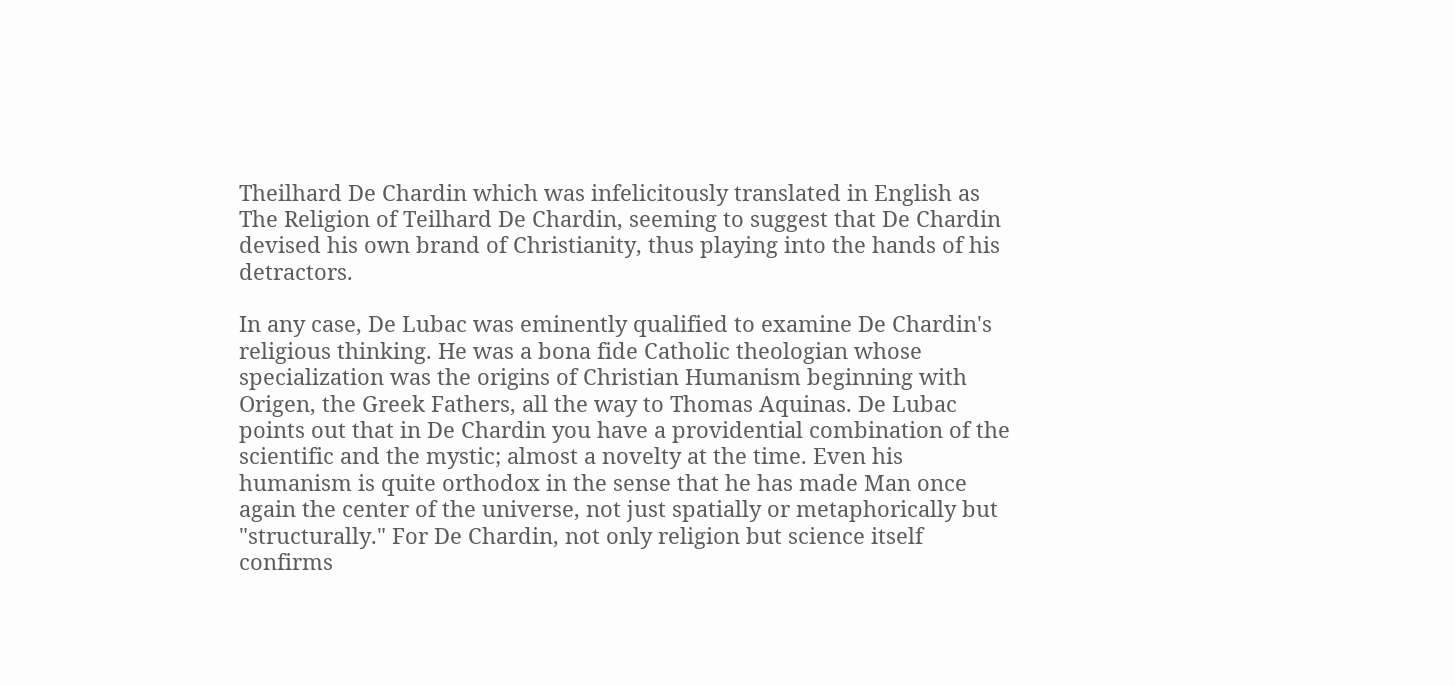Theilhard De Chardin which was infelicitously translated in English as The Religion of Teilhard De Chardin, seeming to suggest that De Chardin devised his own brand of Christianity, thus playing into the hands of his detractors.

In any case, De Lubac was eminently qualified to examine De Chardin's religious thinking. He was a bona fide Catholic theologian whose specialization was the origins of Christian Humanism beginning with Origen, the Greek Fathers, all the way to Thomas Aquinas. De Lubac points out that in De Chardin you have a providential combination of the scientific and the mystic; almost a novelty at the time. Even his humanism is quite orthodox in the sense that he has made Man once again the center of the universe, not just spatially or metaphorically but "structurally." For De Chardin, not only religion but science itself confirms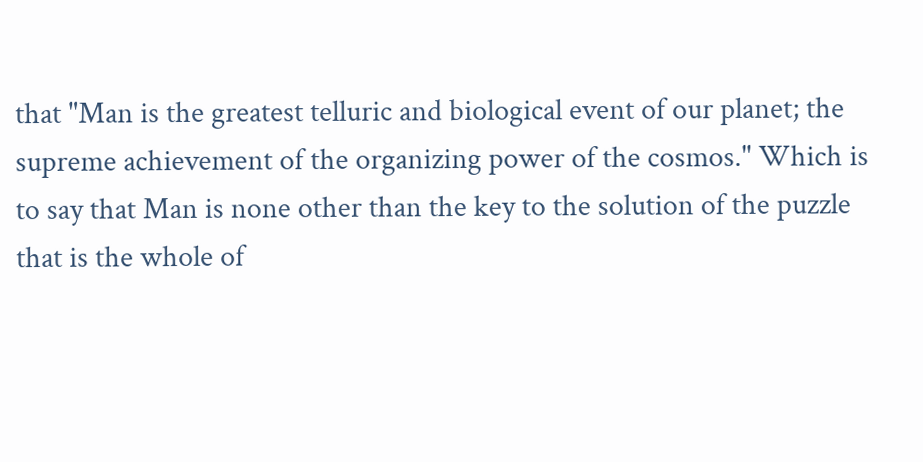that "Man is the greatest telluric and biological event of our planet; the supreme achievement of the organizing power of the cosmos." Which is to say that Man is none other than the key to the solution of the puzzle that is the whole of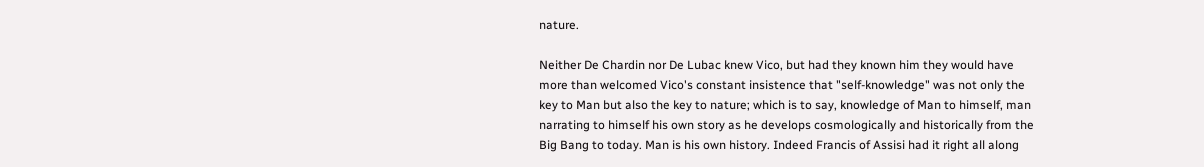nature.

Neither De Chardin nor De Lubac knew Vico, but had they known him they would have more than welcomed Vico's constant insistence that "self-knowledge" was not only the key to Man but also the key to nature; which is to say, knowledge of Man to himself, man narrating to himself his own story as he develops cosmologically and historically from the Big Bang to today. Man is his own history. Indeed Francis of Assisi had it right all along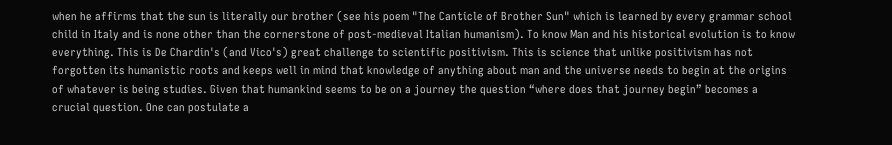when he affirms that the sun is literally our brother (see his poem "The Canticle of Brother Sun" which is learned by every grammar school child in Italy and is none other than the cornerstone of post-medieval Italian humanism). To know Man and his historical evolution is to know everything. This is De Chardin's (and Vico's) great challenge to scientific positivism. This is science that unlike positivism has not forgotten its humanistic roots and keeps well in mind that knowledge of anything about man and the universe needs to begin at the origins of whatever is being studies. Given that humankind seems to be on a journey the question “where does that journey begin” becomes a crucial question. One can postulate a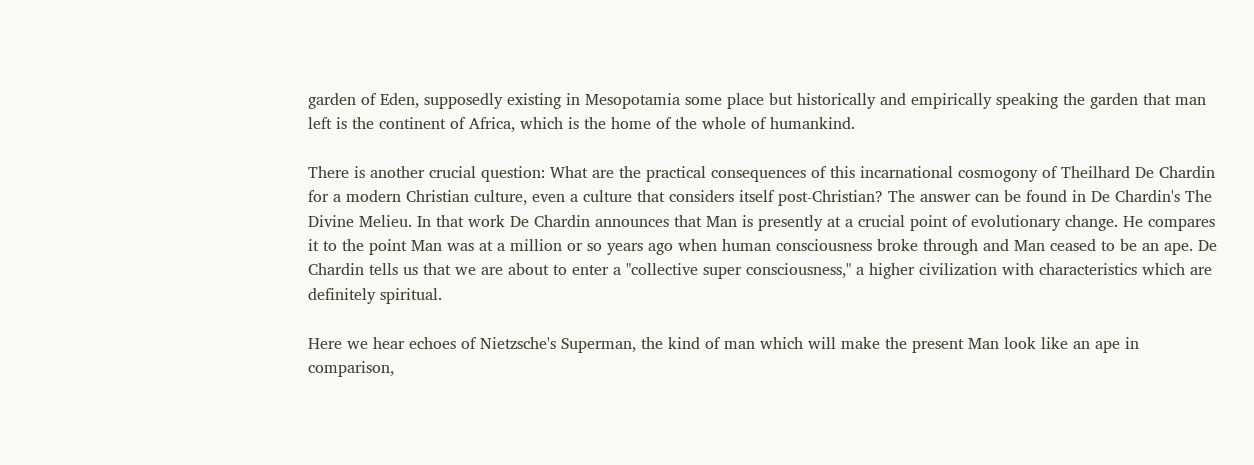garden of Eden, supposedly existing in Mesopotamia some place but historically and empirically speaking the garden that man left is the continent of Africa, which is the home of the whole of humankind.

There is another crucial question: What are the practical consequences of this incarnational cosmogony of Theilhard De Chardin for a modern Christian culture, even a culture that considers itself post-Christian? The answer can be found in De Chardin's The Divine Melieu. In that work De Chardin announces that Man is presently at a crucial point of evolutionary change. He compares it to the point Man was at a million or so years ago when human consciousness broke through and Man ceased to be an ape. De Chardin tells us that we are about to enter a "collective super consciousness," a higher civilization with characteristics which are definitely spiritual.

Here we hear echoes of Nietzsche's Superman, the kind of man which will make the present Man look like an ape in comparison,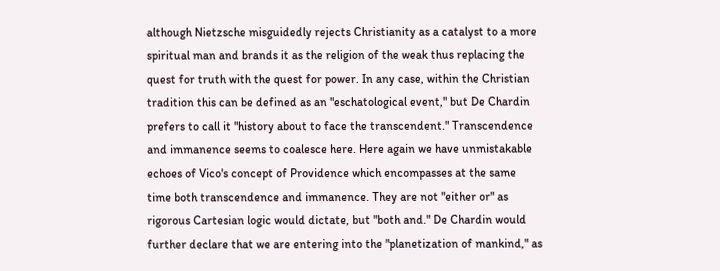although Nietzsche misguidedly rejects Christianity as a catalyst to a more spiritual man and brands it as the religion of the weak thus replacing the quest for truth with the quest for power. In any case, within the Christian tradition this can be defined as an "eschatological event," but De Chardin prefers to call it "history about to face the transcendent." Transcendence and immanence seems to coalesce here. Here again we have unmistakable echoes of Vico's concept of Providence which encompasses at the same time both transcendence and immanence. They are not "either or" as rigorous Cartesian logic would dictate, but "both and." De Chardin would further declare that we are entering into the "planetization of mankind," as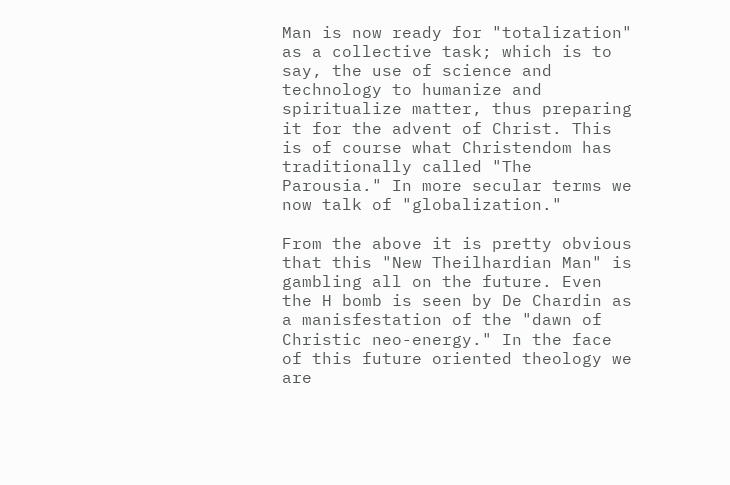Man is now ready for "totalization" as a collective task; which is to say, the use of science and technology to humanize and spiritualize matter, thus preparing it for the advent of Christ. This is of course what Christendom has traditionally called "The Parousia." In more secular terms we now talk of "globalization."

From the above it is pretty obvious that this "New Theilhardian Man" is gambling all on the future. Even the H bomb is seen by De Chardin as a manisfestation of the "dawn of Christic neo-energy." In the face of this future oriented theology we are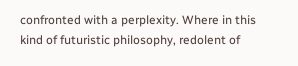confronted with a perplexity. Where in this kind of futuristic philosophy, redolent of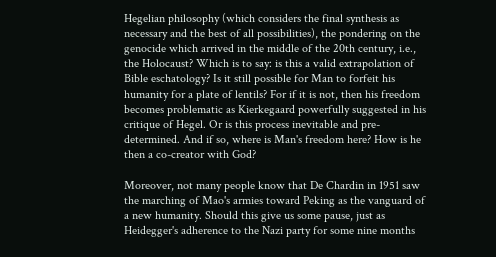Hegelian philosophy (which considers the final synthesis as necessary and the best of all possibilities), the pondering on the genocide which arrived in the middle of the 20th century, i.e., the Holocaust? Which is to say: is this a valid extrapolation of Bible eschatology? Is it still possible for Man to forfeit his humanity for a plate of lentils? For if it is not, then his freedom becomes problematic as Kierkegaard powerfully suggested in his critique of Hegel. Or is this process inevitable and pre-determined. And if so, where is Man's freedom here? How is he then a co-creator with God?

Moreover, not many people know that De Chardin in 1951 saw the marching of Mao's armies toward Peking as the vanguard of a new humanity. Should this give us some pause, just as Heidegger's adherence to the Nazi party for some nine months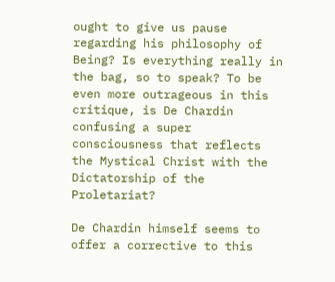ought to give us pause regarding his philosophy of Being? Is everything really in the bag, so to speak? To be even more outrageous in this critique, is De Chardin confusing a super consciousness that reflects the Mystical Christ with the Dictatorship of the Proletariat?

De Chardin himself seems to offer a corrective to this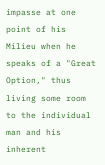impasse at one point of his Milieu when he speaks of a "Great Option," thus living some room to the individual man and his inherent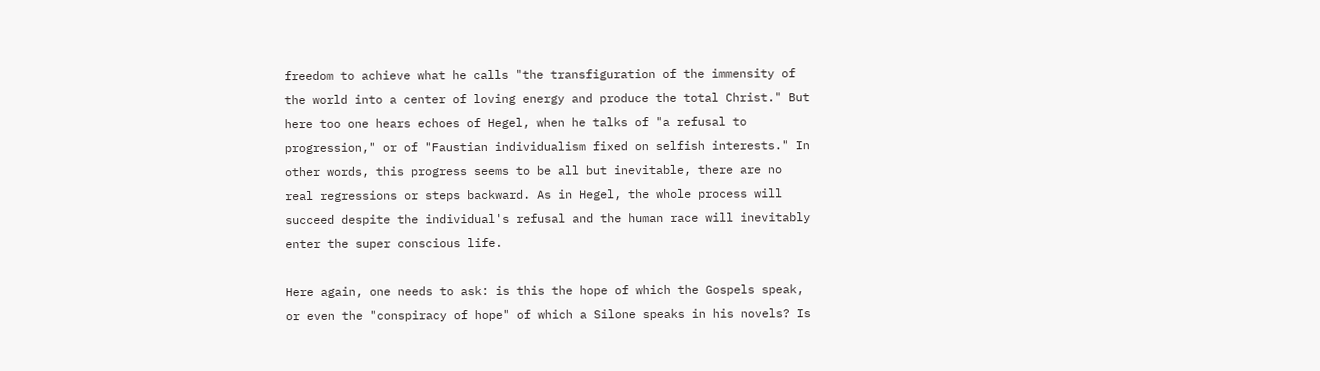freedom to achieve what he calls "the transfiguration of the immensity of the world into a center of loving energy and produce the total Christ." But here too one hears echoes of Hegel, when he talks of "a refusal to progression," or of "Faustian individualism fixed on selfish interests." In other words, this progress seems to be all but inevitable, there are no real regressions or steps backward. As in Hegel, the whole process will succeed despite the individual's refusal and the human race will inevitably enter the super conscious life.

Here again, one needs to ask: is this the hope of which the Gospels speak, or even the "conspiracy of hope" of which a Silone speaks in his novels? Is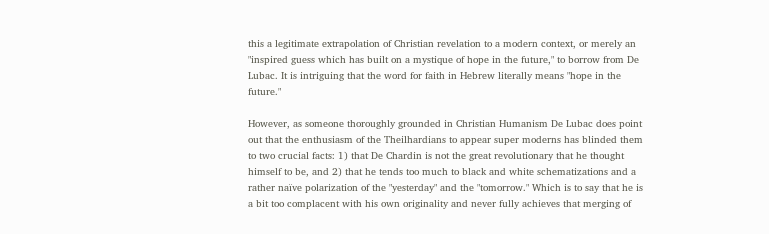this a legitimate extrapolation of Christian revelation to a modern context, or merely an "inspired guess which has built on a mystique of hope in the future," to borrow from De Lubac. It is intriguing that the word for faith in Hebrew literally means "hope in the future."

However, as someone thoroughly grounded in Christian Humanism De Lubac does point out that the enthusiasm of the Theilhardians to appear super moderns has blinded them to two crucial facts: 1) that De Chardin is not the great revolutionary that he thought himself to be, and 2) that he tends too much to black and white schematizations and a rather naïve polarization of the "yesterday" and the "tomorrow." Which is to say that he is a bit too complacent with his own originality and never fully achieves that merging of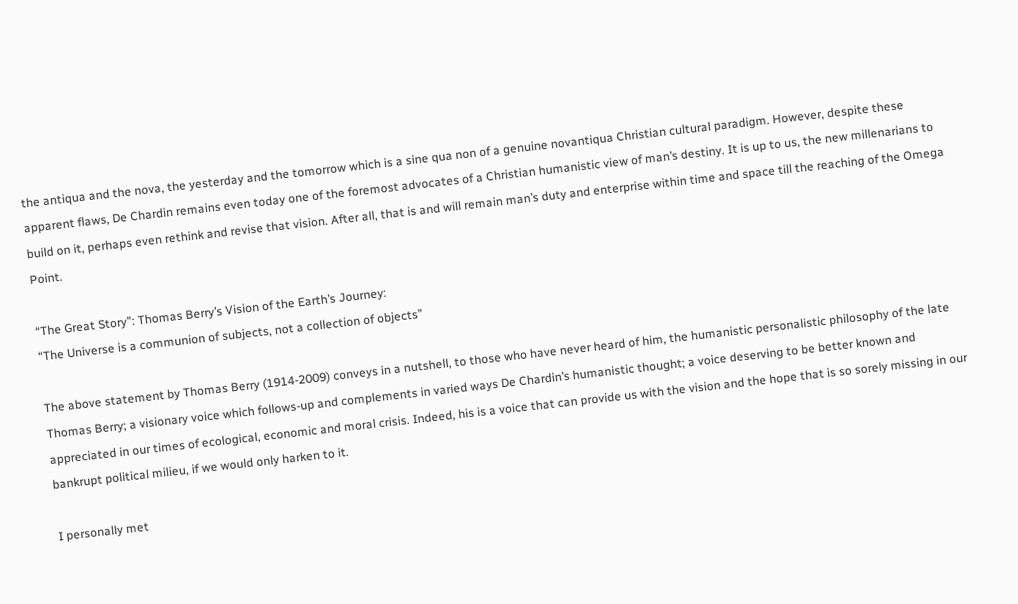the antiqua and the nova, the yesterday and the tomorrow which is a sine qua non of a genuine novantiqua Christian cultural paradigm. However, despite these apparent flaws, De Chardin remains even today one of the foremost advocates of a Christian humanistic view of man’s destiny. It is up to us, the new millenarians to build on it, perhaps even rethink and revise that vision. After all, that is and will remain man’s duty and enterprise within time and space till the reaching of the Omega Point.

“The Great Story”: Thomas Berry’s Vision of the Earth’s Journey:
“The Universe is a communion of subjects, not a collection of objects”

The above statement by Thomas Berry (1914-2009) conveys in a nutshell, to those who have never heard of him, the humanistic personalistic philosophy of the late Thomas Berry; a visionary voice which follows-up and complements in varied ways De Chardin’s humanistic thought; a voice deserving to be better known and appreciated in our times of ecological, economic and moral crisis. Indeed, his is a voice that can provide us with the vision and the hope that is so sorely missing in our bankrupt political milieu, if we would only harken to it.

I personally met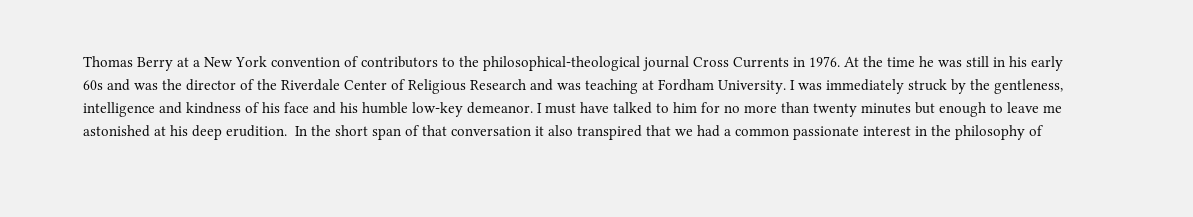Thomas Berry at a New York convention of contributors to the philosophical-theological journal Cross Currents in 1976. At the time he was still in his early 60s and was the director of the Riverdale Center of Religious Research and was teaching at Fordham University. I was immediately struck by the gentleness, intelligence and kindness of his face and his humble low-key demeanor. I must have talked to him for no more than twenty minutes but enough to leave me astonished at his deep erudition.  In the short span of that conversation it also transpired that we had a common passionate interest in the philosophy of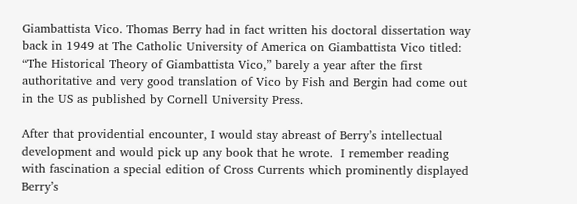Giambattista Vico. Thomas Berry had in fact written his doctoral dissertation way back in 1949 at The Catholic University of America on Giambattista Vico titled: “The Historical Theory of Giambattista Vico,” barely a year after the first authoritative and very good translation of Vico by Fish and Bergin had come out in the US as published by Cornell University Press.

After that providential encounter, I would stay abreast of Berry’s intellectual development and would pick up any book that he wrote.  I remember reading with fascination a special edition of Cross Currents which prominently displayed Berry’s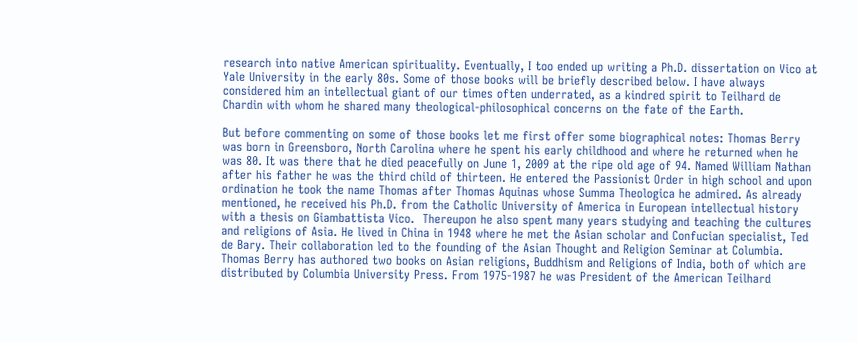research into native American spirituality. Eventually, I too ended up writing a Ph.D. dissertation on Vico at Yale University in the early 80s. Some of those books will be briefly described below. I have always considered him an intellectual giant of our times often underrated, as a kindred spirit to Teilhard de Chardin with whom he shared many theological-philosophical concerns on the fate of the Earth.

But before commenting on some of those books let me first offer some biographical notes: Thomas Berry was born in Greensboro, North Carolina where he spent his early childhood and where he returned when he was 80. It was there that he died peacefully on June 1, 2009 at the ripe old age of 94. Named William Nathan after his father he was the third child of thirteen. He entered the Passionist Order in high school and upon ordination he took the name Thomas after Thomas Aquinas whose Summa Theologica he admired. As already mentioned, he received his Ph.D. from the Catholic University of America in European intellectual history with a thesis on Giambattista Vico.  Thereupon he also spent many years studying and teaching the cultures and religions of Asia. He lived in China in 1948 where he met the Asian scholar and Confucian specialist, Ted de Bary. Their collaboration led to the founding of the Asian Thought and Religion Seminar at Columbia. Thomas Berry has authored two books on Asian religions, Buddhism and Religions of India, both of which are distributed by Columbia University Press. From 1975-1987 he was President of the American Teilhard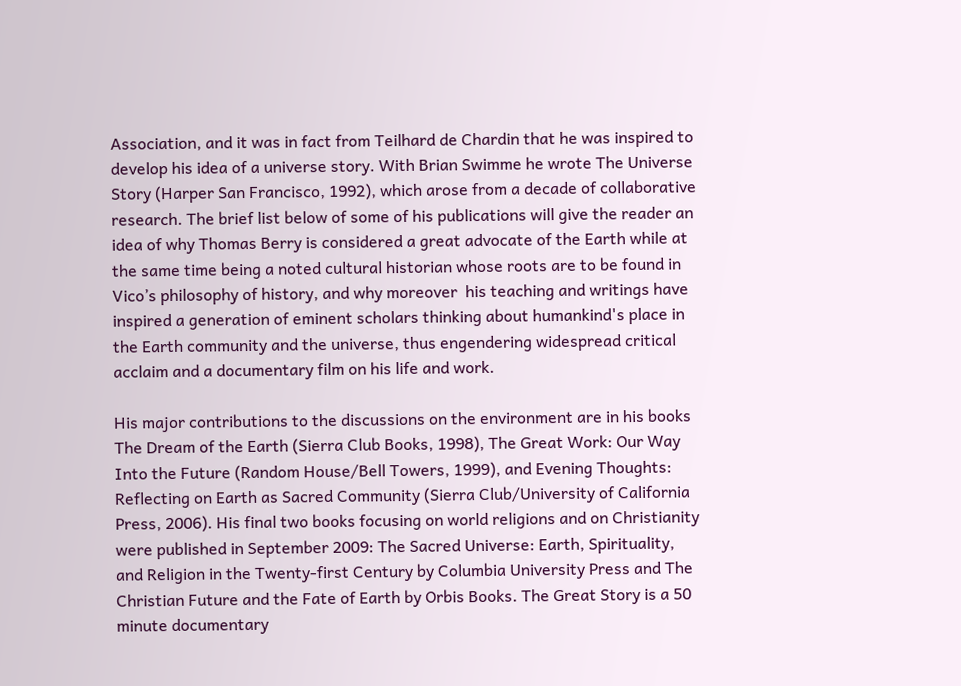Association, and it was in fact from Teilhard de Chardin that he was inspired to develop his idea of a universe story. With Brian Swimme he wrote The Universe Story (Harper San Francisco, 1992), which arose from a decade of collaborative research. The brief list below of some of his publications will give the reader an idea of why Thomas Berry is considered a great advocate of the Earth while at the same time being a noted cultural historian whose roots are to be found in Vico’s philosophy of history, and why moreover  his teaching and writings have inspired a generation of eminent scholars thinking about humankind's place in the Earth community and the universe, thus engendering widespread critical acclaim and a documentary film on his life and work.

His major contributions to the discussions on the environment are in his books The Dream of the Earth (Sierra Club Books, 1998), The Great Work: Our Way Into the Future (Random House/Bell Towers, 1999), and Evening Thoughts: Reflecting on Earth as Sacred Community (Sierra Club/University of California Press, 2006). His final two books focusing on world religions and on Christianity were published in September 2009: The Sacred Universe: Earth, Spirituality, and Religion in the Twenty-first Century by Columbia University Press and The Christian Future and the Fate of Earth by Orbis Books. The Great Story is a 50 minute documentary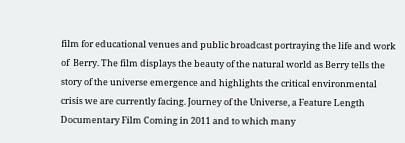film for educational venues and public broadcast portraying the life and work of  Berry. The film displays the beauty of the natural world as Berry tells the story of the universe emergence and highlights the critical environmental crisis we are currently facing. Journey of the Universe, a Feature Length Documentary Film Coming in 2011 and to which many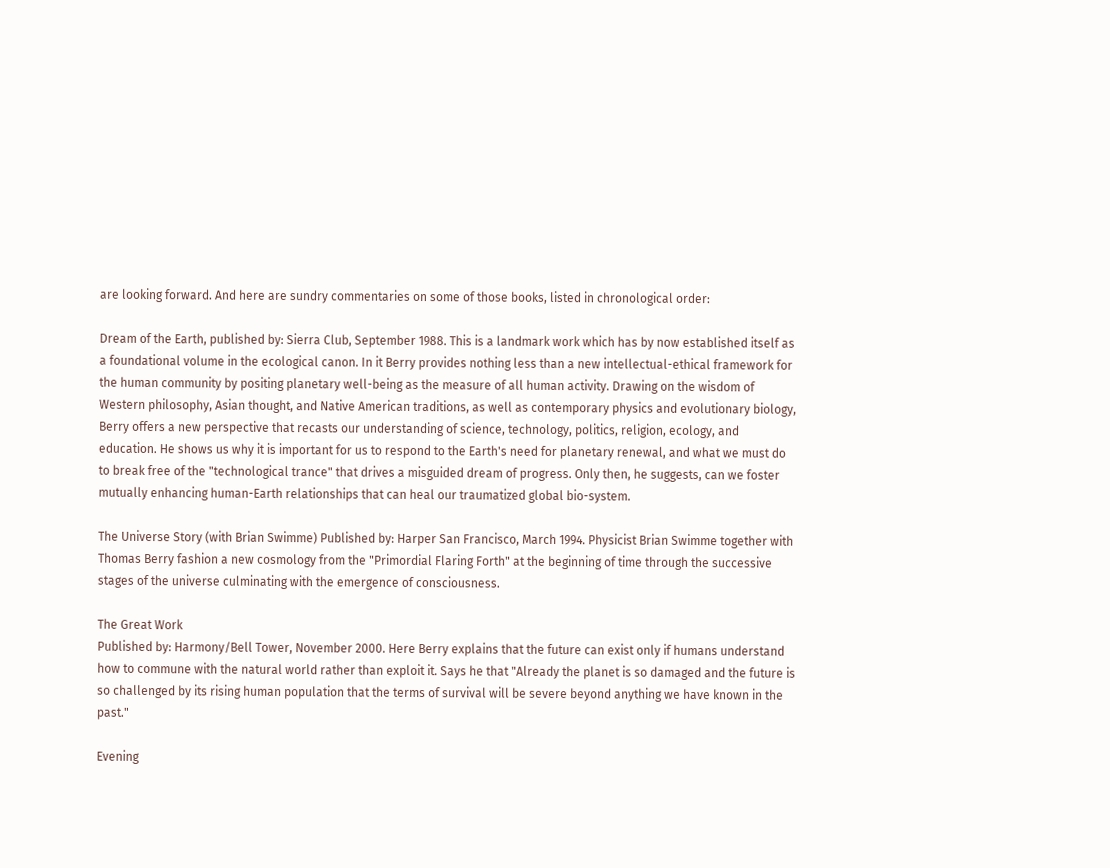are looking forward. And here are sundry commentaries on some of those books, listed in chronological order:

Dream of the Earth, published by: Sierra Club, September 1988. This is a landmark work which has by now established itself as a foundational volume in the ecological canon. In it Berry provides nothing less than a new intellectual-ethical framework for the human community by positing planetary well-being as the measure of all human activity. Drawing on the wisdom of Western philosophy, Asian thought, and Native American traditions, as well as contemporary physics and evolutionary biology, Berry offers a new perspective that recasts our understanding of science, technology, politics, religion, ecology, and education. He shows us why it is important for us to respond to the Earth's need for planetary renewal, and what we must do to break free of the "technological trance" that drives a misguided dream of progress. Only then, he suggests, can we foster mutually enhancing human-Earth relationships that can heal our traumatized global bio-system.

The Universe Story (with Brian Swimme) Published by: Harper San Francisco, March 1994. Physicist Brian Swimme together with Thomas Berry fashion a new cosmology from the "Primordial Flaring Forth" at the beginning of time through the successive stages of the universe culminating with the emergence of consciousness.

The Great Work
Published by: Harmony/Bell Tower, November 2000. Here Berry explains that the future can exist only if humans understand how to commune with the natural world rather than exploit it. Says he that "Already the planet is so damaged and the future is so challenged by its rising human population that the terms of survival will be severe beyond anything we have known in the past."

Evening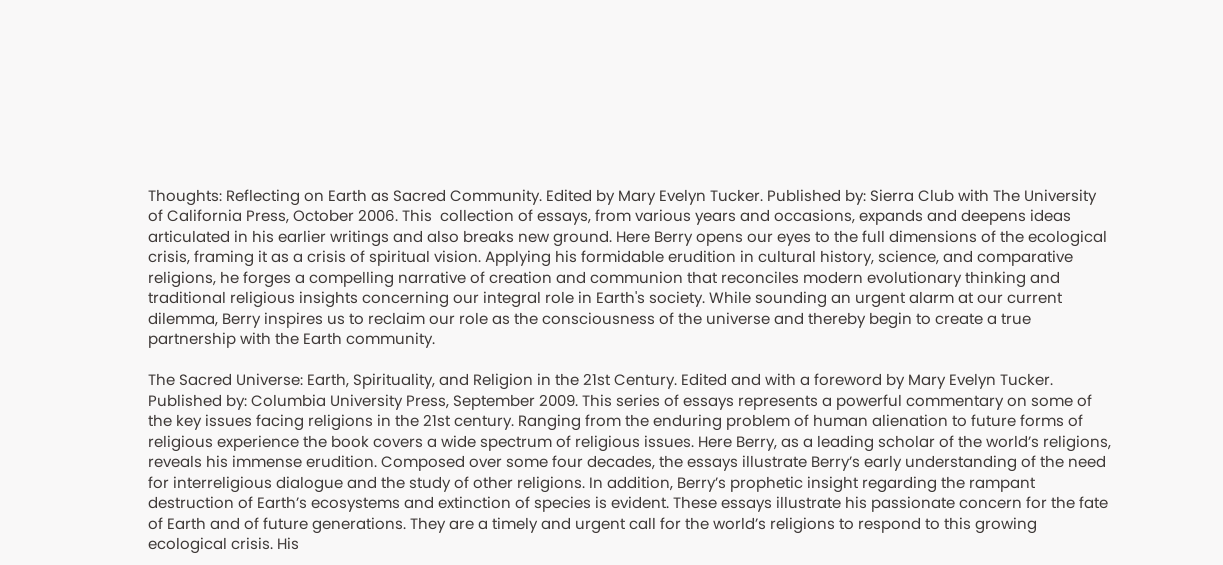Thoughts: Reflecting on Earth as Sacred Community. Edited by Mary Evelyn Tucker. Published by: Sierra Club with The University of California Press, October 2006. This  collection of essays, from various years and occasions, expands and deepens ideas articulated in his earlier writings and also breaks new ground. Here Berry opens our eyes to the full dimensions of the ecological crisis, framing it as a crisis of spiritual vision. Applying his formidable erudition in cultural history, science, and comparative religions, he forges a compelling narrative of creation and communion that reconciles modern evolutionary thinking and traditional religious insights concerning our integral role in Earth's society. While sounding an urgent alarm at our current dilemma, Berry inspires us to reclaim our role as the consciousness of the universe and thereby begin to create a true partnership with the Earth community.

The Sacred Universe: Earth, Spirituality, and Religion in the 21st Century. Edited and with a foreword by Mary Evelyn Tucker. Published by: Columbia University Press, September 2009. This series of essays represents a powerful commentary on some of the key issues facing religions in the 21st century. Ranging from the enduring problem of human alienation to future forms of religious experience the book covers a wide spectrum of religious issues. Here Berry, as a leading scholar of the world’s religions, reveals his immense erudition. Composed over some four decades, the essays illustrate Berry’s early understanding of the need for interreligious dialogue and the study of other religions. In addition, Berry’s prophetic insight regarding the rampant destruction of Earth’s ecosystems and extinction of species is evident. These essays illustrate his passionate concern for the fate of Earth and of future generations. They are a timely and urgent call for the world’s religions to respond to this growing ecological crisis. His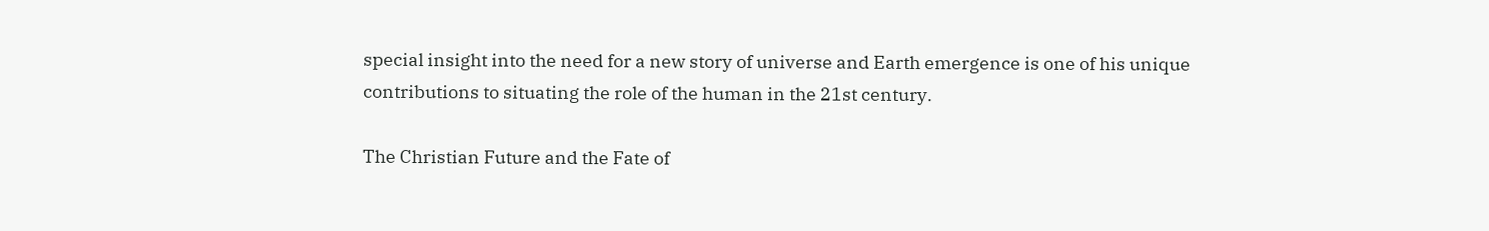special insight into the need for a new story of universe and Earth emergence is one of his unique contributions to situating the role of the human in the 21st century.

The Christian Future and the Fate of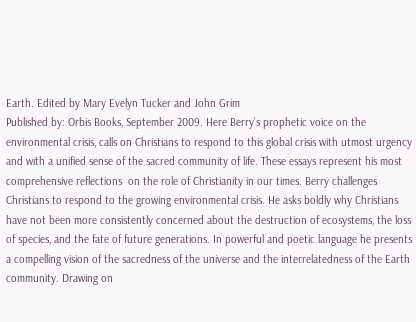Earth. Edited by Mary Evelyn Tucker and John Grim
Published by: Orbis Books, September 2009. Here Berry’s prophetic voice on the environmental crisis, calls on Christians to respond to this global crisis with utmost urgency and with a unified sense of the sacred community of life. These essays represent his most comprehensive reflections  on the role of Christianity in our times. Berry challenges Christians to respond to the growing environmental crisis. He asks boldly why Christians have not been more consistently concerned about the destruction of ecosystems, the loss of species, and the fate of future generations. In powerful and poetic language he presents a compelling vision of the sacredness of the universe and the interrelatedness of the Earth community. Drawing on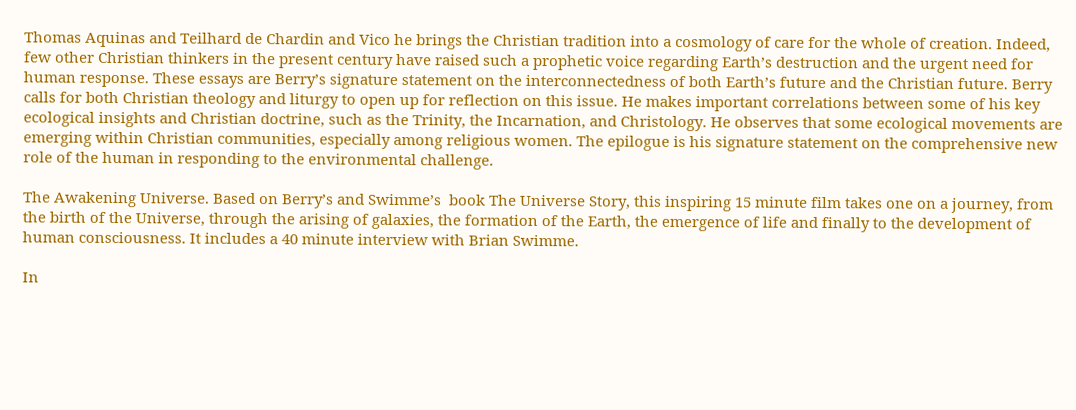Thomas Aquinas and Teilhard de Chardin and Vico he brings the Christian tradition into a cosmology of care for the whole of creation. Indeed, few other Christian thinkers in the present century have raised such a prophetic voice regarding Earth’s destruction and the urgent need for human response. These essays are Berry’s signature statement on the interconnectedness of both Earth’s future and the Christian future. Berry calls for both Christian theology and liturgy to open up for reflection on this issue. He makes important correlations between some of his key ecological insights and Christian doctrine, such as the Trinity, the Incarnation, and Christology. He observes that some ecological movements are emerging within Christian communities, especially among religious women. The epilogue is his signature statement on the comprehensive new role of the human in responding to the environmental challenge.

The Awakening Universe. Based on Berry’s and Swimme’s  book The Universe Story, this inspiring 15 minute film takes one on a journey, from the birth of the Universe, through the arising of galaxies, the formation of the Earth, the emergence of life and finally to the development of human consciousness. It includes a 40 minute interview with Brian Swimme.

In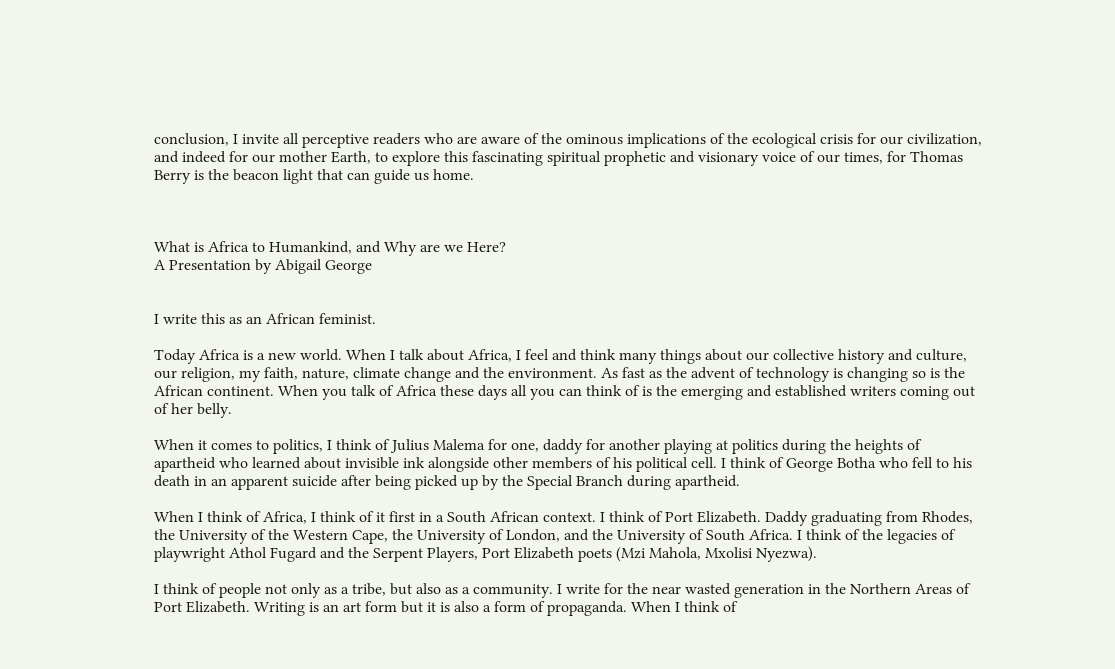conclusion, I invite all perceptive readers who are aware of the ominous implications of the ecological crisis for our civilization, and indeed for our mother Earth, to explore this fascinating spiritual prophetic and visionary voice of our times, for Thomas Berry is the beacon light that can guide us home.



What is Africa to Humankind, and Why are we Here?
A Presentation by Abigail George


I write this as an African feminist.

Today Africa is a new world. When I talk about Africa, I feel and think many things about our collective history and culture, our religion, my faith, nature, climate change and the environment. As fast as the advent of technology is changing so is the African continent. When you talk of Africa these days all you can think of is the emerging and established writers coming out of her belly.

When it comes to politics, I think of Julius Malema for one, daddy for another playing at politics during the heights of apartheid who learned about invisible ink alongside other members of his political cell. I think of George Botha who fell to his death in an apparent suicide after being picked up by the Special Branch during apartheid.

When I think of Africa, I think of it first in a South African context. I think of Port Elizabeth. Daddy graduating from Rhodes, the University of the Western Cape, the University of London, and the University of South Africa. I think of the legacies of playwright Athol Fugard and the Serpent Players, Port Elizabeth poets (Mzi Mahola, Mxolisi Nyezwa).

I think of people not only as a tribe, but also as a community. I write for the near wasted generation in the Northern Areas of Port Elizabeth. Writing is an art form but it is also a form of propaganda. When I think of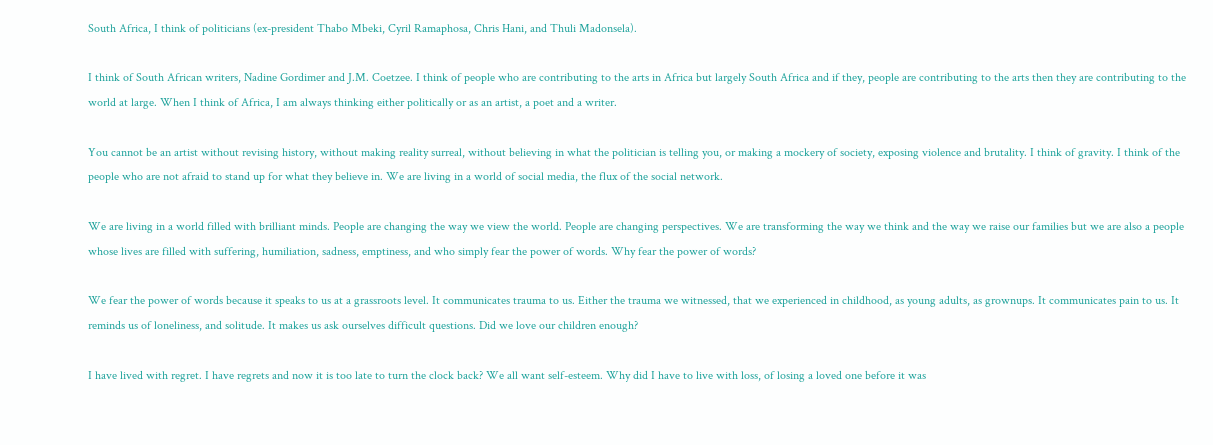South Africa, I think of politicians (ex-president Thabo Mbeki, Cyril Ramaphosa, Chris Hani, and Thuli Madonsela).

I think of South African writers, Nadine Gordimer and J.M. Coetzee. I think of people who are contributing to the arts in Africa but largely South Africa and if they, people are contributing to the arts then they are contributing to the world at large. When I think of Africa, I am always thinking either politically or as an artist, a poet and a writer.

You cannot be an artist without revising history, without making reality surreal, without believing in what the politician is telling you, or making a mockery of society, exposing violence and brutality. I think of gravity. I think of the people who are not afraid to stand up for what they believe in. We are living in a world of social media, the flux of the social network.

We are living in a world filled with brilliant minds. People are changing the way we view the world. People are changing perspectives. We are transforming the way we think and the way we raise our families but we are also a people whose lives are filled with suffering, humiliation, sadness, emptiness, and who simply fear the power of words. Why fear the power of words?

We fear the power of words because it speaks to us at a grassroots level. It communicates trauma to us. Either the trauma we witnessed, that we experienced in childhood, as young adults, as grownups. It communicates pain to us. It reminds us of loneliness, and solitude. It makes us ask ourselves difficult questions. Did we love our children enough?

I have lived with regret. I have regrets and now it is too late to turn the clock back? We all want self-esteem. Why did I have to live with loss, of losing a loved one before it was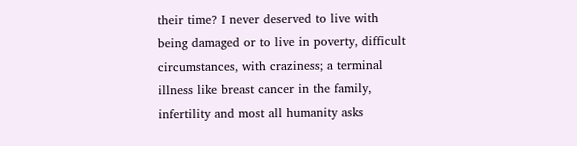their time? I never deserved to live with being damaged or to live in poverty, difficult circumstances, with craziness; a terminal illness like breast cancer in the family, infertility and most all humanity asks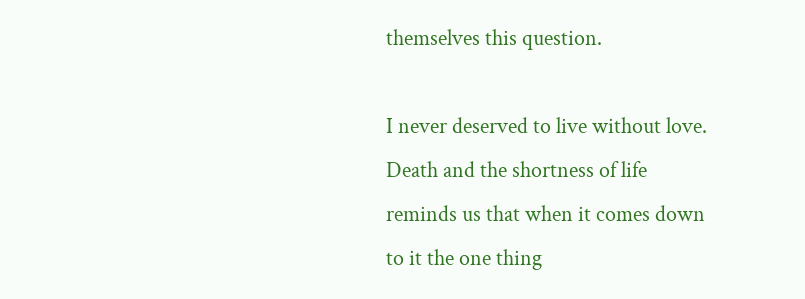themselves this question.

I never deserved to live without love. Death and the shortness of life reminds us that when it comes down to it the one thing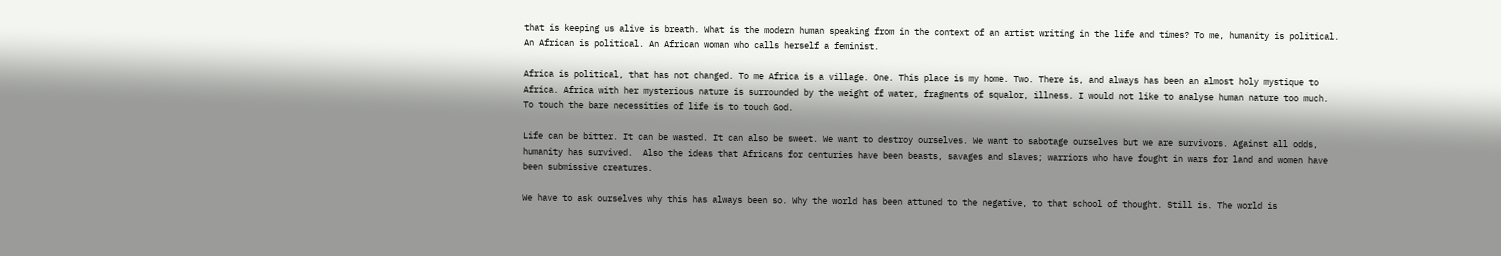that is keeping us alive is breath. What is the modern human speaking from in the context of an artist writing in the life and times? To me, humanity is political. An African is political. An African woman who calls herself a feminist.

Africa is political, that has not changed. To me Africa is a village. One. This place is my home. Two. There is, and always has been an almost holy mystique to Africa. Africa with her mysterious nature is surrounded by the weight of water, fragments of squalor, illness. I would not like to analyse human nature too much. To touch the bare necessities of life is to touch God.

Life can be bitter. It can be wasted. It can also be sweet. We want to destroy ourselves. We want to sabotage ourselves but we are survivors. Against all odds, humanity has survived.  Also the ideas that Africans for centuries have been beasts, savages and slaves; warriors who have fought in wars for land and women have been submissive creatures.

We have to ask ourselves why this has always been so. Why the world has been attuned to the negative, to that school of thought. Still is. The world is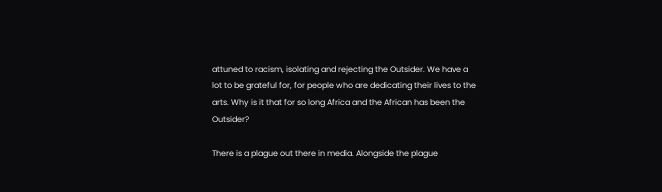attuned to racism, isolating and rejecting the Outsider. We have a lot to be grateful for, for people who are dedicating their lives to the arts. Why is it that for so long Africa and the African has been the Outsider?

There is a plague out there in media. Alongside the plague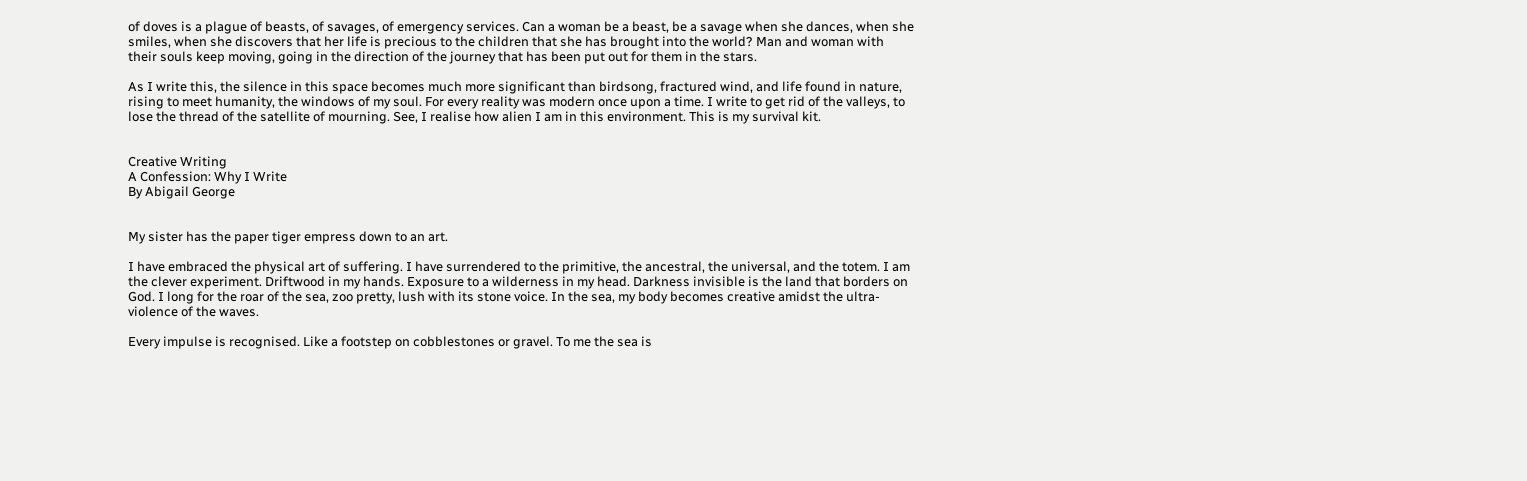of doves is a plague of beasts, of savages, of emergency services. Can a woman be a beast, be a savage when she dances, when she smiles, when she discovers that her life is precious to the children that she has brought into the world? Man and woman with their souls keep moving, going in the direction of the journey that has been put out for them in the stars.

As I write this, the silence in this space becomes much more significant than birdsong, fractured wind, and life found in nature, rising to meet humanity, the windows of my soul. For every reality was modern once upon a time. I write to get rid of the valleys, to lose the thread of the satellite of mourning. See, I realise how alien I am in this environment. This is my survival kit.


Creative Writing
A Confession: Why I Write
By Abigail George


My sister has the paper tiger empress down to an art.

I have embraced the physical art of suffering. I have surrendered to the primitive, the ancestral, the universal, and the totem. I am the clever experiment. Driftwood in my hands. Exposure to a wilderness in my head. Darkness invisible is the land that borders on God. I long for the roar of the sea, zoo pretty, lush with its stone voice. In the sea, my body becomes creative amidst the ultra-violence of the waves.

Every impulse is recognised. Like a footstep on cobblestones or gravel. To me the sea is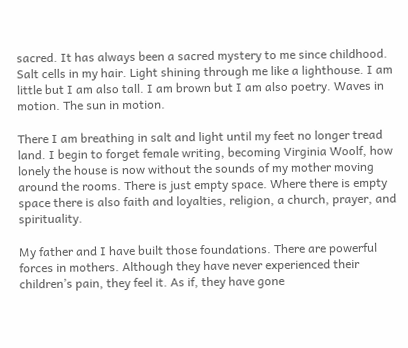sacred. It has always been a sacred mystery to me since childhood. Salt cells in my hair. Light shining through me like a lighthouse. I am little but I am also tall. I am brown but I am also poetry. Waves in motion. The sun in motion.

There I am breathing in salt and light until my feet no longer tread land. I begin to forget female writing, becoming Virginia Woolf, how lonely the house is now without the sounds of my mother moving around the rooms. There is just empty space. Where there is empty space there is also faith and loyalties, religion, a church, prayer, and spirituality.

My father and I have built those foundations. There are powerful forces in mothers. Although they have never experienced their children’s pain, they feel it. As if, they have gone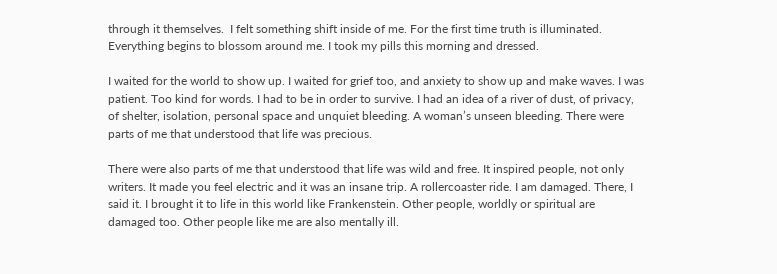through it themselves.  I felt something shift inside of me. For the first time truth is illuminated. Everything begins to blossom around me. I took my pills this morning and dressed.

I waited for the world to show up. I waited for grief too, and anxiety to show up and make waves. I was patient. Too kind for words. I had to be in order to survive. I had an idea of a river of dust, of privacy, of shelter, isolation, personal space and unquiet bleeding. A woman’s unseen bleeding. There were parts of me that understood that life was precious.

There were also parts of me that understood that life was wild and free. It inspired people, not only writers. It made you feel electric and it was an insane trip. A rollercoaster ride. I am damaged. There, I said it. I brought it to life in this world like Frankenstein. Other people, worldly or spiritual are damaged too. Other people like me are also mentally ill.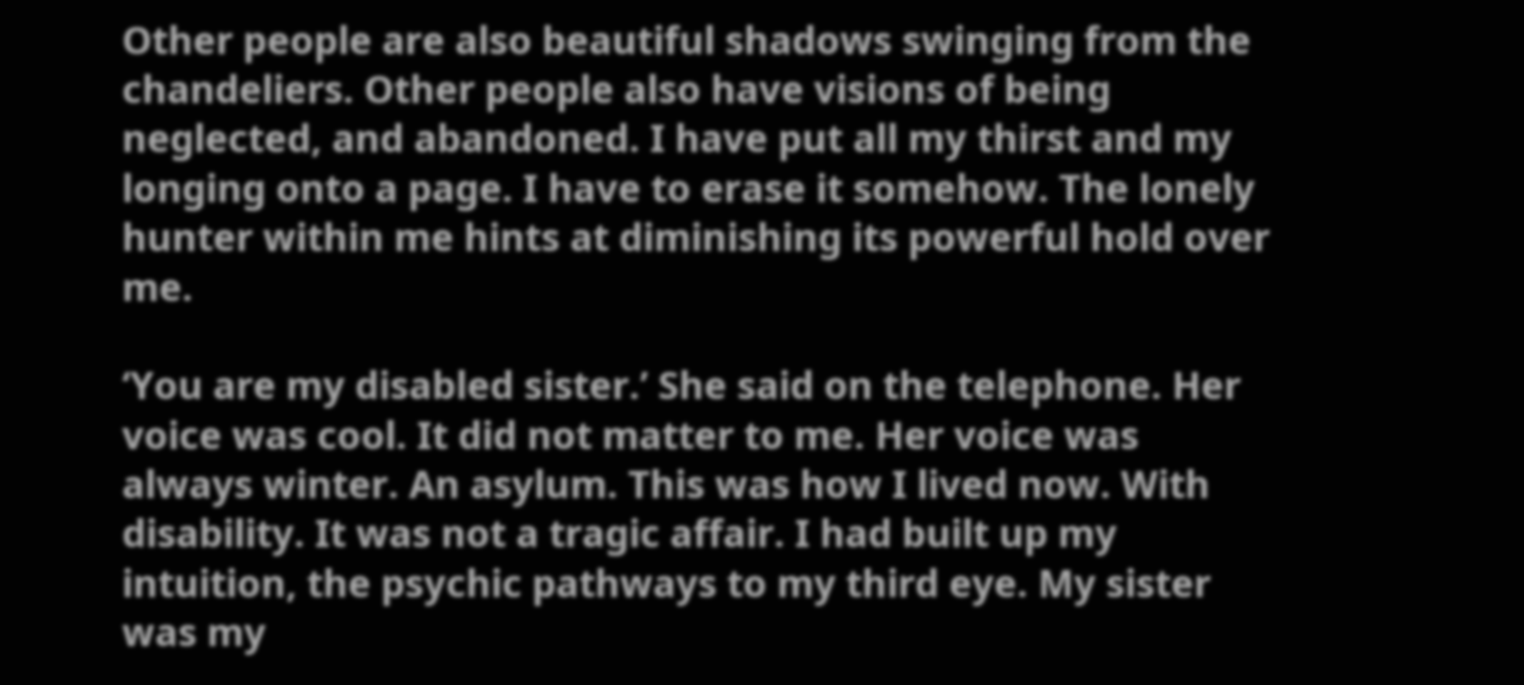Other people are also beautiful shadows swinging from the chandeliers. Other people also have visions of being neglected, and abandoned. I have put all my thirst and my longing onto a page. I have to erase it somehow. The lonely hunter within me hints at diminishing its powerful hold over me.

‘You are my disabled sister.’ She said on the telephone. Her voice was cool. It did not matter to me. Her voice was always winter. An asylum. This was how I lived now. With disability. It was not a tragic affair. I had built up my intuition, the psychic pathways to my third eye. My sister was my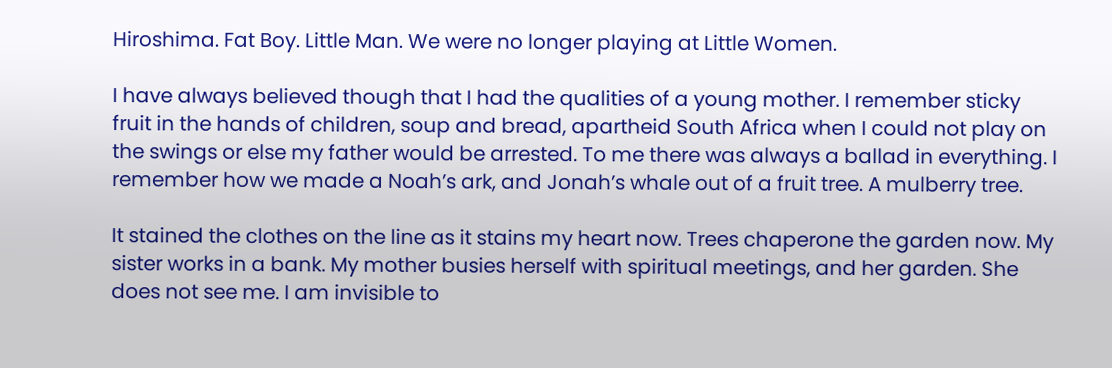Hiroshima. Fat Boy. Little Man. We were no longer playing at Little Women.

I have always believed though that I had the qualities of a young mother. I remember sticky fruit in the hands of children, soup and bread, apartheid South Africa when I could not play on the swings or else my father would be arrested. To me there was always a ballad in everything. I remember how we made a Noah’s ark, and Jonah’s whale out of a fruit tree. A mulberry tree.

It stained the clothes on the line as it stains my heart now. Trees chaperone the garden now. My sister works in a bank. My mother busies herself with spiritual meetings, and her garden. She does not see me. I am invisible to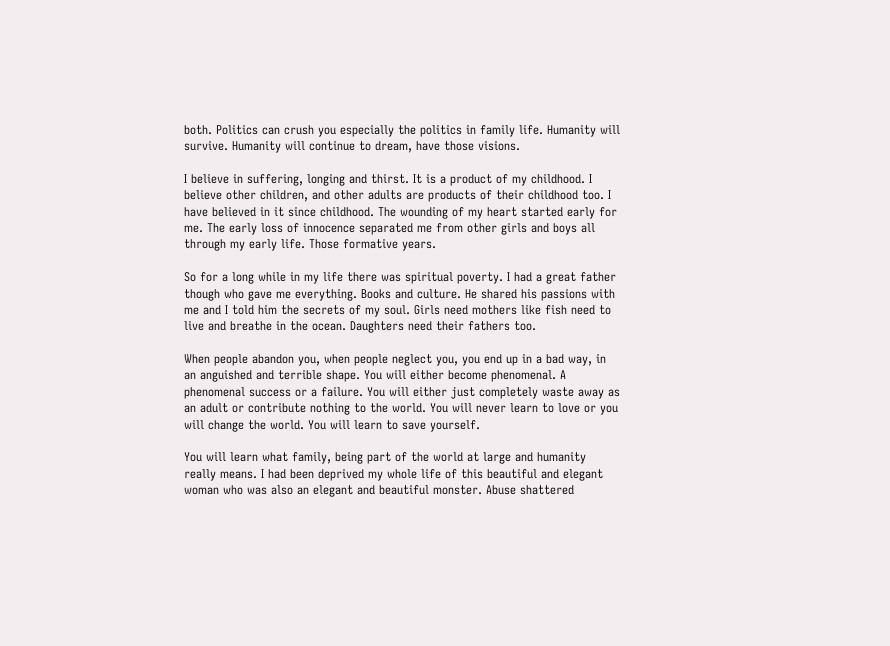both. Politics can crush you especially the politics in family life. Humanity will survive. Humanity will continue to dream, have those visions.

I believe in suffering, longing and thirst. It is a product of my childhood. I believe other children, and other adults are products of their childhood too. I have believed in it since childhood. The wounding of my heart started early for me. The early loss of innocence separated me from other girls and boys all through my early life. Those formative years.

So for a long while in my life there was spiritual poverty. I had a great father though who gave me everything. Books and culture. He shared his passions with me and I told him the secrets of my soul. Girls need mothers like fish need to live and breathe in the ocean. Daughters need their fathers too.

When people abandon you, when people neglect you, you end up in a bad way, in an anguished and terrible shape. You will either become phenomenal. A phenomenal success or a failure. You will either just completely waste away as an adult or contribute nothing to the world. You will never learn to love or you will change the world. You will learn to save yourself.

You will learn what family, being part of the world at large and humanity really means. I had been deprived my whole life of this beautiful and elegant woman who was also an elegant and beautiful monster. Abuse shattered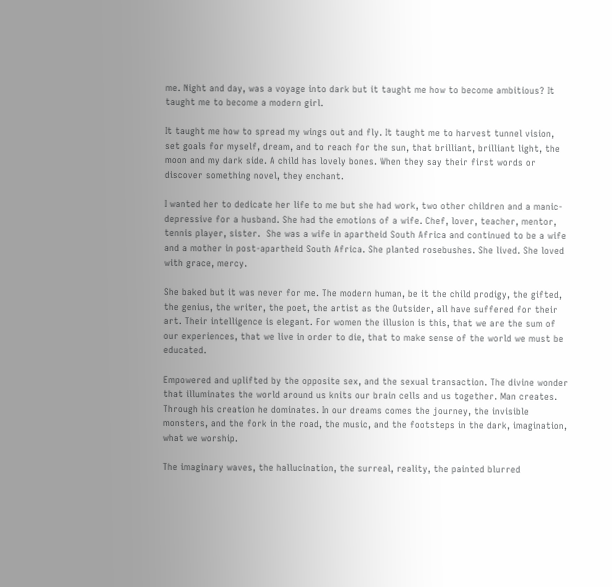me. Night and day, was a voyage into dark but it taught me how to become ambitious? It taught me to become a modern girl.

It taught me how to spread my wings out and fly. It taught me to harvest tunnel vision, set goals for myself, dream, and to reach for the sun, that brilliant, brilliant light, the moon and my dark side. A child has lovely bones. When they say their first words or discover something novel, they enchant.

I wanted her to dedicate her life to me but she had work, two other children and a manic-depressive for a husband. She had the emotions of a wife. Chef, lover, teacher, mentor, tennis player, sister.  She was a wife in apartheid South Africa and continued to be a wife and a mother in post-apartheid South Africa. She planted rosebushes. She lived. She loved with grace, mercy.

She baked but it was never for me. The modern human, be it the child prodigy, the gifted, the genius, the writer, the poet, the artist as the Outsider, all have suffered for their art. Their intelligence is elegant. For women the illusion is this, that we are the sum of our experiences, that we live in order to die, that to make sense of the world we must be educated.

Empowered and uplifted by the opposite sex, and the sexual transaction. The divine wonder that illuminates the world around us knits our brain cells and us together. Man creates. Through his creation he dominates. In our dreams comes the journey, the invisible monsters, and the fork in the road, the music, and the footsteps in the dark, imagination, what we worship.

The imaginary waves, the hallucination, the surreal, reality, the painted blurred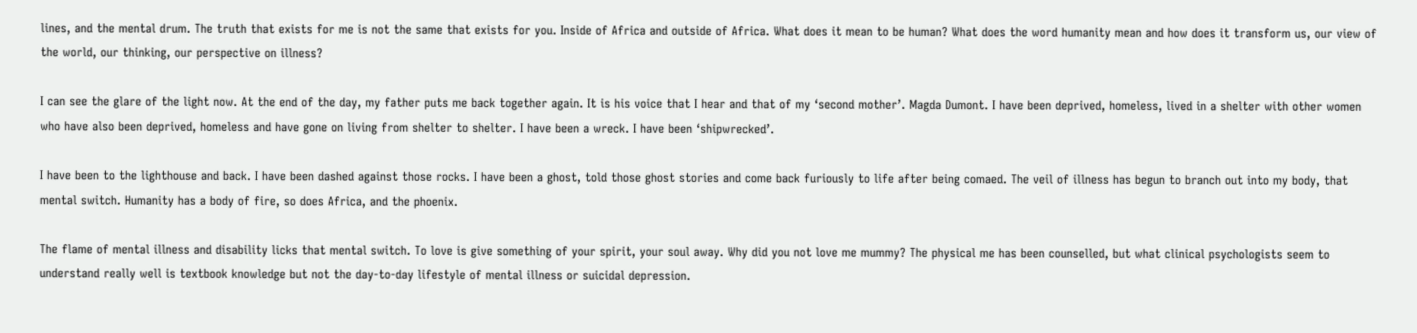lines, and the mental drum. The truth that exists for me is not the same that exists for you. Inside of Africa and outside of Africa. What does it mean to be human? What does the word humanity mean and how does it transform us, our view of the world, our thinking, our perspective on illness?

I can see the glare of the light now. At the end of the day, my father puts me back together again. It is his voice that I hear and that of my ‘second mother’. Magda Dumont. I have been deprived, homeless, lived in a shelter with other women who have also been deprived, homeless and have gone on living from shelter to shelter. I have been a wreck. I have been ‘shipwrecked’.

I have been to the lighthouse and back. I have been dashed against those rocks. I have been a ghost, told those ghost stories and come back furiously to life after being comaed. The veil of illness has begun to branch out into my body, that mental switch. Humanity has a body of fire, so does Africa, and the phoenix.

The flame of mental illness and disability licks that mental switch. To love is give something of your spirit, your soul away. Why did you not love me mummy? The physical me has been counselled, but what clinical psychologists seem to understand really well is textbook knowledge but not the day-to-day lifestyle of mental illness or suicidal depression.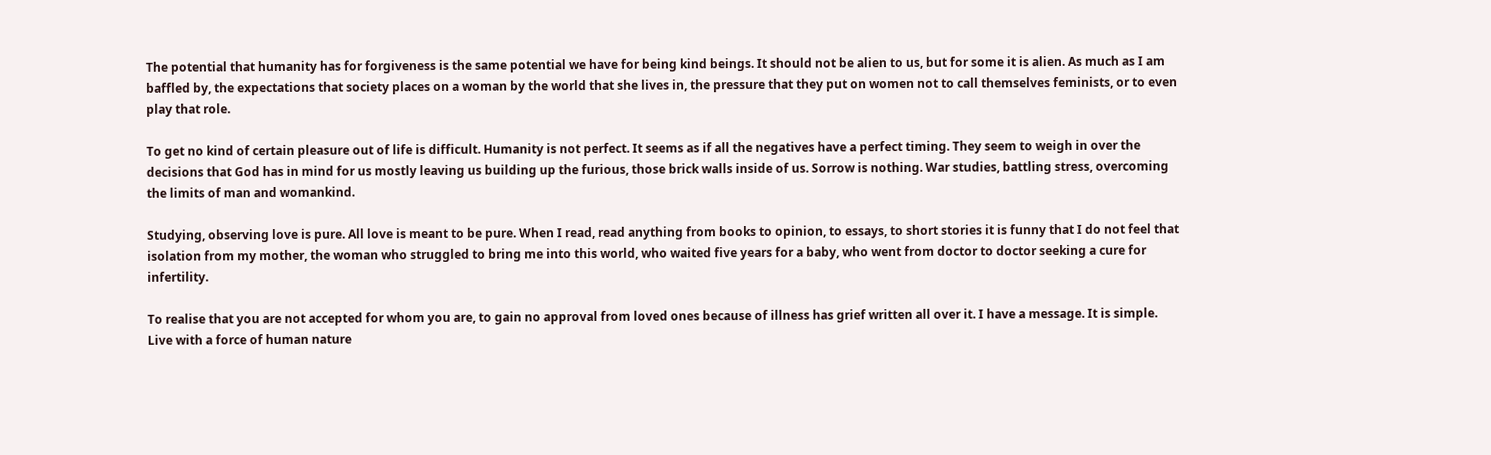The potential that humanity has for forgiveness is the same potential we have for being kind beings. It should not be alien to us, but for some it is alien. As much as I am baffled by, the expectations that society places on a woman by the world that she lives in, the pressure that they put on women not to call themselves feminists, or to even play that role.

To get no kind of certain pleasure out of life is difficult. Humanity is not perfect. It seems as if all the negatives have a perfect timing. They seem to weigh in over the decisions that God has in mind for us mostly leaving us building up the furious, those brick walls inside of us. Sorrow is nothing. War studies, battling stress, overcoming the limits of man and womankind.

Studying, observing love is pure. All love is meant to be pure. When I read, read anything from books to opinion, to essays, to short stories it is funny that I do not feel that isolation from my mother, the woman who struggled to bring me into this world, who waited five years for a baby, who went from doctor to doctor seeking a cure for infertility.

To realise that you are not accepted for whom you are, to gain no approval from loved ones because of illness has grief written all over it. I have a message. It is simple.  Live with a force of human nature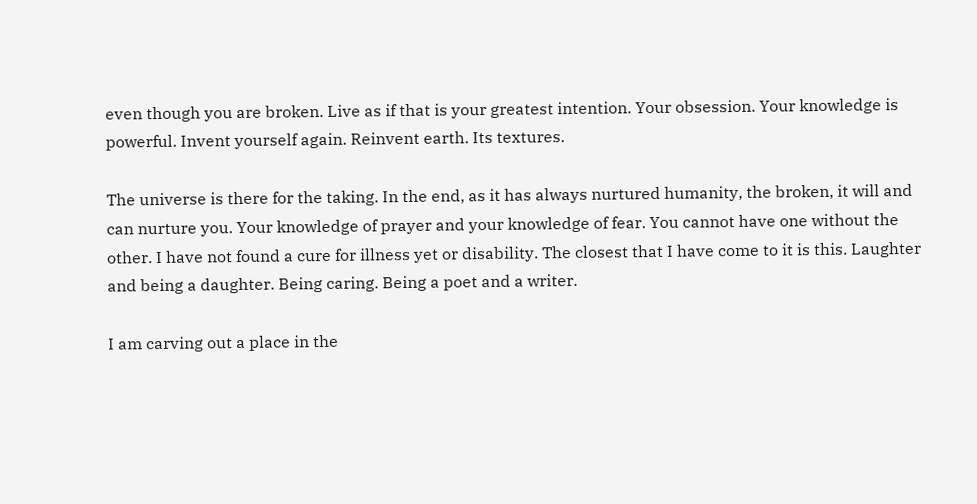even though you are broken. Live as if that is your greatest intention. Your obsession. Your knowledge is powerful. Invent yourself again. Reinvent earth. Its textures.

The universe is there for the taking. In the end, as it has always nurtured humanity, the broken, it will and can nurture you. Your knowledge of prayer and your knowledge of fear. You cannot have one without the other. I have not found a cure for illness yet or disability. The closest that I have come to it is this. Laughter and being a daughter. Being caring. Being a poet and a writer.

I am carving out a place in the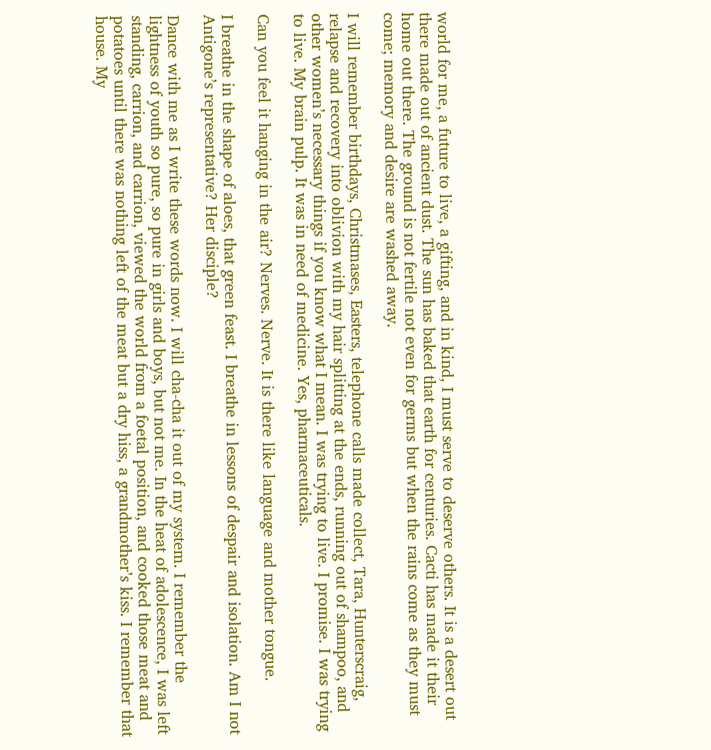world for me, a future to live, a gifting, and in kind, I must serve to deserve others. It is a desert out there made out of ancient dust. The sun has baked that earth for centuries. Cacti has made it their home out there. The ground is not fertile not even for germs but when the rains come as they must come; memory and desire are washed away.

I will remember birthdays, Christmases, Easters, telephone calls made collect, Tara, Hunterscraig, relapse and recovery into oblivion with my hair splitting at the ends, running out of shampoo, and other women’s necessary things if you know what I mean. I was trying to live. I promise. I was trying to live. My brain pulp. It was in need of medicine. Yes, pharmaceuticals.

Can you feel it hanging in the air? Nerves. Nerve. It is there like language and mother tongue.

I breathe in the shape of aloes, that green feast. I breathe in lessons of despair and isolation. Am I not Antigone’s representative? Her disciple?

Dance with me as I write these words now. I will cha-cha it out of my system. I remember the lightness of youth so pure, so pure in girls and boys, but not me. In the heat of adolescence, I was left standing, carrion, and carrion, viewed the world from a foetal position, and cooked those meat and potatoes until there was nothing left of the meat but a dry hiss, a grandmother’s kiss. I remember that house. My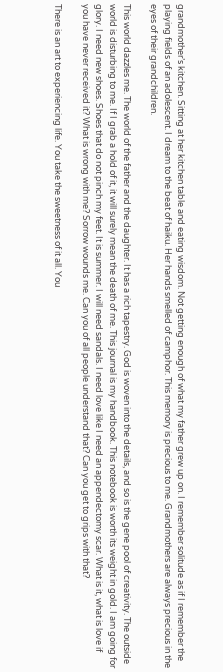grandmother’s kitchen. Sitting at her kitchen table and eating wisdom. Not getting enough of what my father grew up on. I remember solitude as if I remember the playing fields of an adolescent. I dream to the beat of haiku. Her hands smelled of camphor. This memory is precious to me. Grandmothers are always precious in the eyes of their grandchildren.

This world dazzles me. The world of the father and the daughter. It has a rich tapestry. God is woven into the details, and so is the gene pool of creativity. The outside world is disturbing to me. If I grab a hold of it, it will surely mean the death of me. This journal is my handbook. This notebook is worth its weight in gold. I am going for glory. I need new shoes. Shoes that do not pinch my feet. It is summer. I will need sandals. I need love like I need an appendectomy scar. What is it, what is love if you have never received it? What is wrong with me? Sorrow wounds me. Can you of all people understand that? Can you get to grips with that?

There is an art to experiencing life. You take the sweetness of it all. You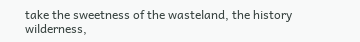take the sweetness of the wasteland, the history wilderness,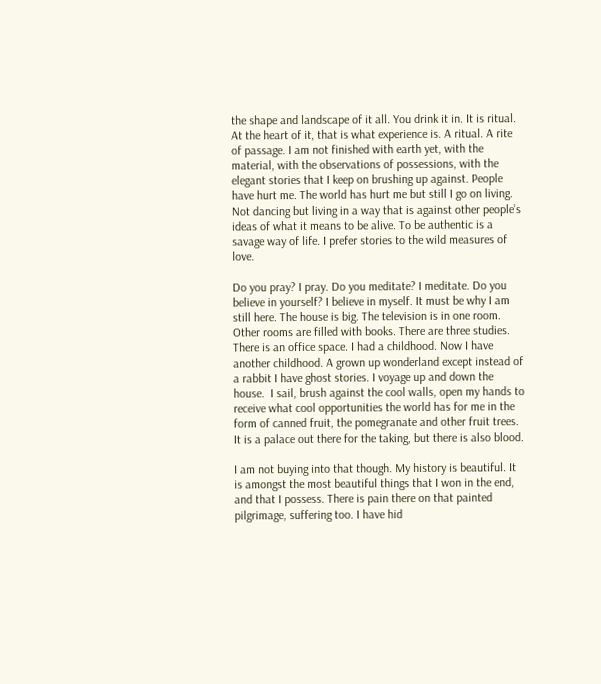the shape and landscape of it all. You drink it in. It is ritual. At the heart of it, that is what experience is. A ritual. A rite of passage. I am not finished with earth yet, with the material, with the observations of possessions, with the elegant stories that I keep on brushing up against. People have hurt me. The world has hurt me but still I go on living. Not dancing but living in a way that is against other people’s ideas of what it means to be alive. To be authentic is a savage way of life. I prefer stories to the wild measures of love.

Do you pray? I pray. Do you meditate? I meditate. Do you believe in yourself? I believe in myself. It must be why I am still here. The house is big. The television is in one room. Other rooms are filled with books. There are three studies. There is an office space. I had a childhood. Now I have another childhood. A grown up wonderland except instead of a rabbit I have ghost stories. I voyage up and down the house.  I sail, brush against the cool walls, open my hands to receive what cool opportunities the world has for me in the form of canned fruit, the pomegranate and other fruit trees. It is a palace out there for the taking, but there is also blood.

I am not buying into that though. My history is beautiful. It is amongst the most beautiful things that I won in the end, and that I possess. There is pain there on that painted pilgrimage, suffering too. I have hid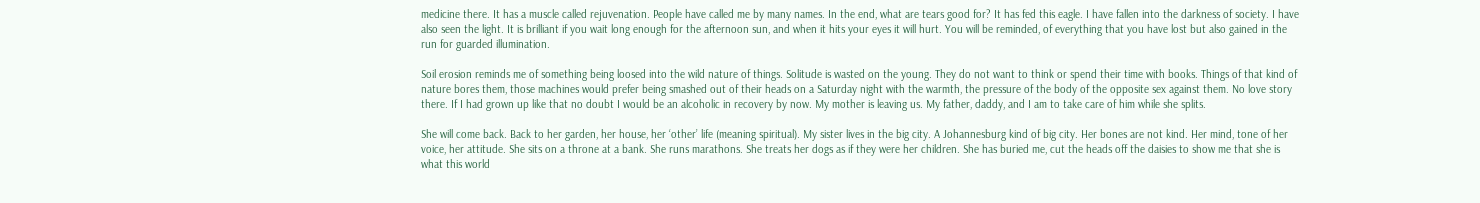medicine there. It has a muscle called rejuvenation. People have called me by many names. In the end, what are tears good for? It has fed this eagle. I have fallen into the darkness of society. I have also seen the light. It is brilliant if you wait long enough for the afternoon sun, and when it hits your eyes it will hurt. You will be reminded, of everything that you have lost but also gained in the run for guarded illumination.

Soil erosion reminds me of something being loosed into the wild nature of things. Solitude is wasted on the young. They do not want to think or spend their time with books. Things of that kind of nature bores them, those machines would prefer being smashed out of their heads on a Saturday night with the warmth, the pressure of the body of the opposite sex against them. No love story there. If I had grown up like that no doubt I would be an alcoholic in recovery by now. My mother is leaving us. My father, daddy, and I am to take care of him while she splits.

She will come back. Back to her garden, her house, her ‘other’ life (meaning spiritual). My sister lives in the big city. A Johannesburg kind of big city. Her bones are not kind. Her mind, tone of her voice, her attitude. She sits on a throne at a bank. She runs marathons. She treats her dogs as if they were her children. She has buried me, cut the heads off the daisies to show me that she is what this world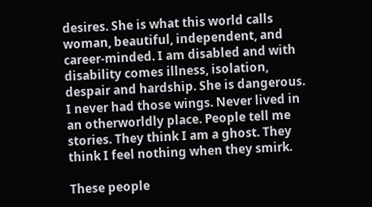desires. She is what this world calls woman, beautiful, independent, and career-minded. I am disabled and with disability comes illness, isolation, despair and hardship. She is dangerous. I never had those wings. Never lived in an otherworldly place. People tell me stories. They think I am a ghost. They think I feel nothing when they smirk.

These people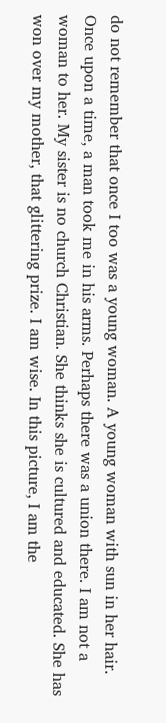do not remember that once I too was a young woman. A young woman with sun in her hair. Once upon a time, a man took me in his arms. Perhaps there was a union there. I am not a woman to her. My sister is no church Christian. She thinks she is cultured and educated. She has won over my mother, that glittering prize. I am wise. In this picture, I am the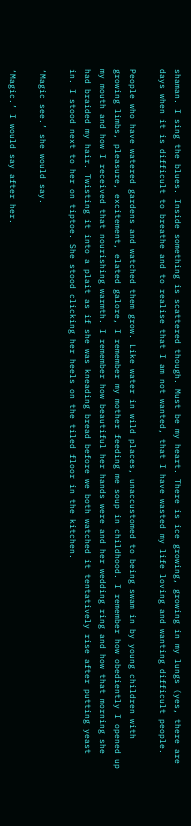shaman. I sing the blues. Inside something is scattered though. Must be my heart. There is ice growing, growing in my lungs (yes, there are days when it is difficult to breathe and to realise that I am not wanted, that I have wasted my life loving and wanting difficult people.

People who have watered gardens and watched them grow. Like water in wild places, unaccustomed to being swam in by young children with growing limbs, pleasure, excitement, elated galore, I remember my mother feeding me soup in childhood. I remember how obediently I opened up my mouth and how I received that nourishing warmth. I remember how beautiful her hands were and her wedding ring and how that morning she had braided my hair. Twisting it into a plait as if she was kneading bread before we both watched it tentatively rise after putting yeast in. I stood next to her on tiptoe. She stood clicking her heels on the tiled floor in the kitchen.

‘Magic see.’ she would say.

‘Magic.’ I would say after her.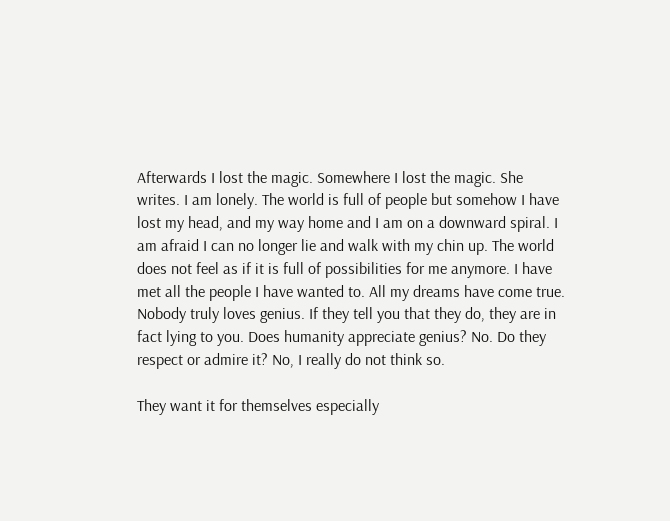Afterwards I lost the magic. Somewhere I lost the magic. She writes. I am lonely. The world is full of people but somehow I have lost my head, and my way home and I am on a downward spiral. I am afraid I can no longer lie and walk with my chin up. The world does not feel as if it is full of possibilities for me anymore. I have met all the people I have wanted to. All my dreams have come true. Nobody truly loves genius. If they tell you that they do, they are in fact lying to you. Does humanity appreciate genius? No. Do they respect or admire it? No, I really do not think so.

They want it for themselves especially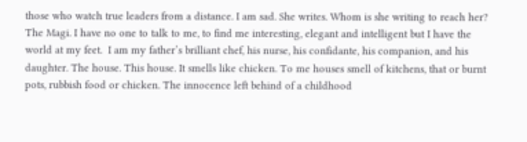those who watch true leaders from a distance. I am sad. She writes. Whom is she writing to reach her? The Magi. I have no one to talk to me, to find me interesting, elegant and intelligent but I have the world at my feet.  I am my father’s brilliant chef, his nurse, his confidante, his companion, and his daughter. The house. This house. It smells like chicken. To me houses smell of kitchens, that or burnt pots, rubbish food or chicken. The innocence left behind of a childhood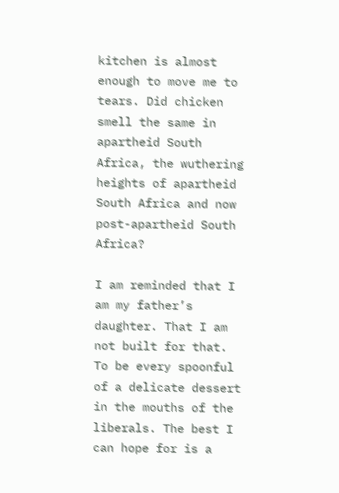kitchen is almost enough to move me to tears. Did chicken smell the same in apartheid South Africa, the wuthering heights of apartheid South Africa and now post-apartheid South Africa?

I am reminded that I am my father’s daughter. That I am not built for that. To be every spoonful of a delicate dessert in the mouths of the liberals. The best I can hope for is a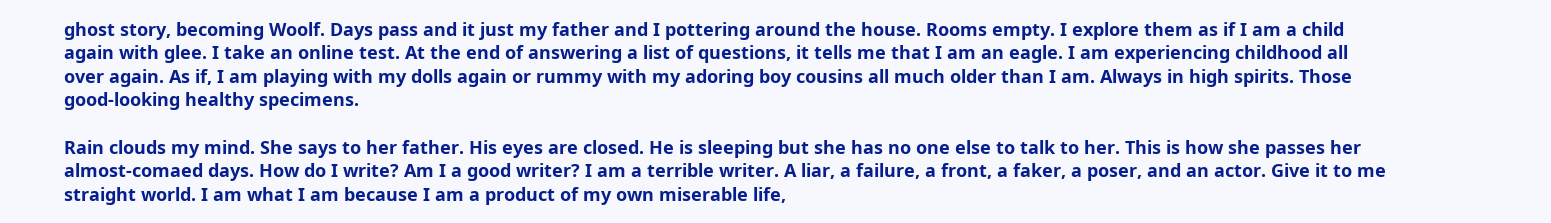ghost story, becoming Woolf. Days pass and it just my father and I pottering around the house. Rooms empty. I explore them as if I am a child again with glee. I take an online test. At the end of answering a list of questions, it tells me that I am an eagle. I am experiencing childhood all over again. As if, I am playing with my dolls again or rummy with my adoring boy cousins all much older than I am. Always in high spirits. Those good-looking healthy specimens.

Rain clouds my mind. She says to her father. His eyes are closed. He is sleeping but she has no one else to talk to her. This is how she passes her almost-comaed days. How do I write? Am I a good writer? I am a terrible writer. A liar, a failure, a front, a faker, a poser, and an actor. Give it to me straight world. I am what I am because I am a product of my own miserable life,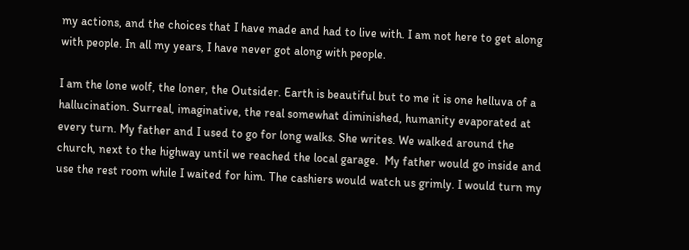my actions, and the choices that I have made and had to live with. I am not here to get along with people. In all my years, I have never got along with people.

I am the lone wolf, the loner, the Outsider. Earth is beautiful but to me it is one helluva of a hallucination. Surreal, imaginative, the real somewhat diminished, humanity evaporated at every turn. My father and I used to go for long walks. She writes. We walked around the church, next to the highway until we reached the local garage.  My father would go inside and use the rest room while I waited for him. The cashiers would watch us grimly. I would turn my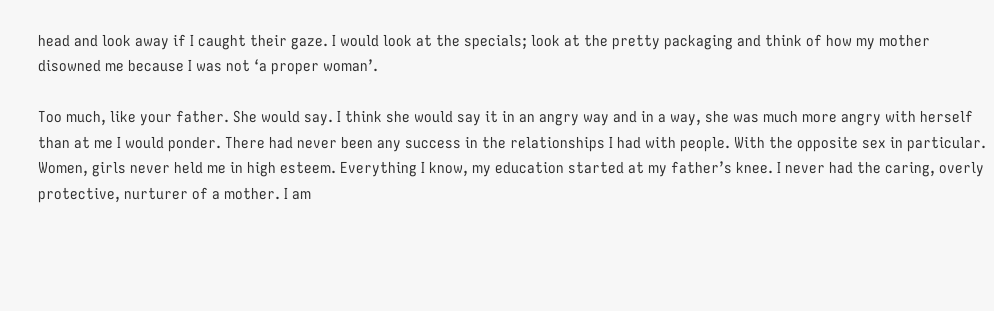head and look away if I caught their gaze. I would look at the specials; look at the pretty packaging and think of how my mother disowned me because I was not ‘a proper woman’.

Too much, like your father. She would say. I think she would say it in an angry way and in a way, she was much more angry with herself than at me I would ponder. There had never been any success in the relationships I had with people. With the opposite sex in particular. Women, girls never held me in high esteem. Everything I know, my education started at my father’s knee. I never had the caring, overly protective, nurturer of a mother. I am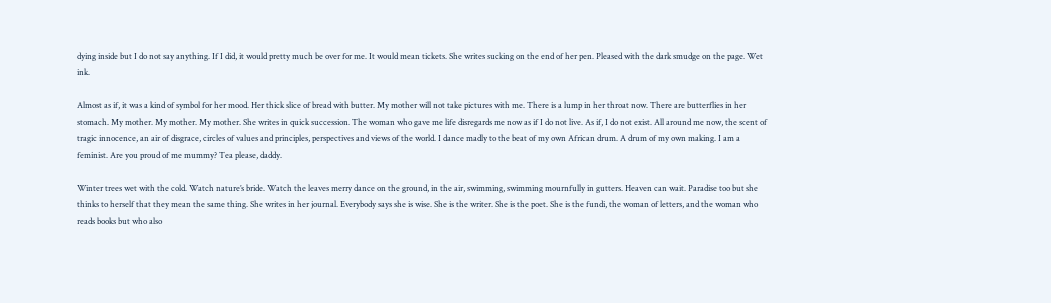dying inside but I do not say anything. If I did, it would pretty much be over for me. It would mean tickets. She writes sucking on the end of her pen. Pleased with the dark smudge on the page. Wet ink.

Almost as if, it was a kind of symbol for her mood. Her thick slice of bread with butter. My mother will not take pictures with me. There is a lump in her throat now. There are butterflies in her stomach. My mother. My mother. My mother. She writes in quick succession. The woman who gave me life disregards me now as if I do not live. As if, I do not exist. All around me now, the scent of tragic innocence, an air of disgrace, circles of values and principles, perspectives and views of the world. I dance madly to the beat of my own African drum. A drum of my own making. I am a feminist. Are you proud of me mummy? Tea please, daddy.

Winter trees wet with the cold. Watch nature’s bride. Watch the leaves merry dance on the ground, in the air, swimming, swimming mournfully in gutters. Heaven can wait. Paradise too but she thinks to herself that they mean the same thing. She writes in her journal. Everybody says she is wise. She is the writer. She is the poet. She is the fundi, the woman of letters, and the woman who reads books but who also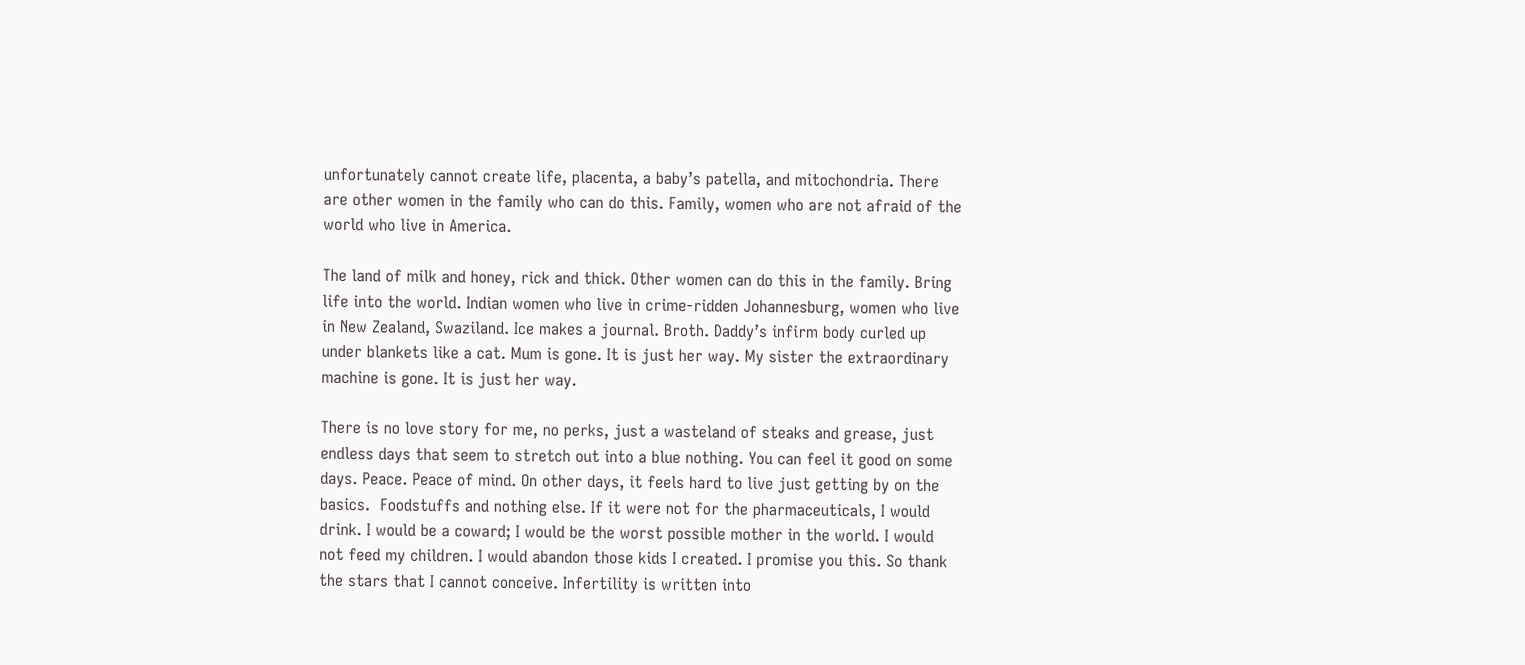unfortunately cannot create life, placenta, a baby’s patella, and mitochondria. There are other women in the family who can do this. Family, women who are not afraid of the world who live in America.

The land of milk and honey, rick and thick. Other women can do this in the family. Bring life into the world. Indian women who live in crime-ridden Johannesburg, women who live in New Zealand, Swaziland. Ice makes a journal. Broth. Daddy’s infirm body curled up under blankets like a cat. Mum is gone. It is just her way. My sister the extraordinary machine is gone. It is just her way.

There is no love story for me, no perks, just a wasteland of steaks and grease, just endless days that seem to stretch out into a blue nothing. You can feel it good on some days. Peace. Peace of mind. On other days, it feels hard to live just getting by on the basics.  Foodstuffs and nothing else. If it were not for the pharmaceuticals, I would drink. I would be a coward; I would be the worst possible mother in the world. I would not feed my children. I would abandon those kids I created. I promise you this. So thank the stars that I cannot conceive. Infertility is written into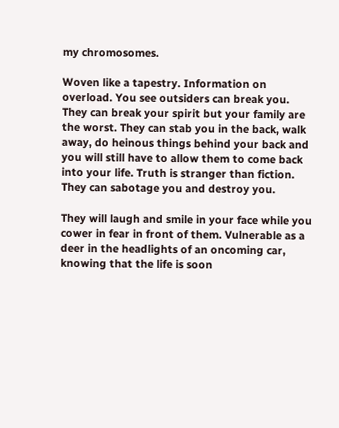my chromosomes.

Woven like a tapestry. Information on overload. You see outsiders can break you. They can break your spirit but your family are the worst. They can stab you in the back, walk away, do heinous things behind your back and you will still have to allow them to come back into your life. Truth is stranger than fiction. They can sabotage you and destroy you.

They will laugh and smile in your face while you cower in fear in front of them. Vulnerable as a deer in the headlights of an oncoming car, knowing that the life is soon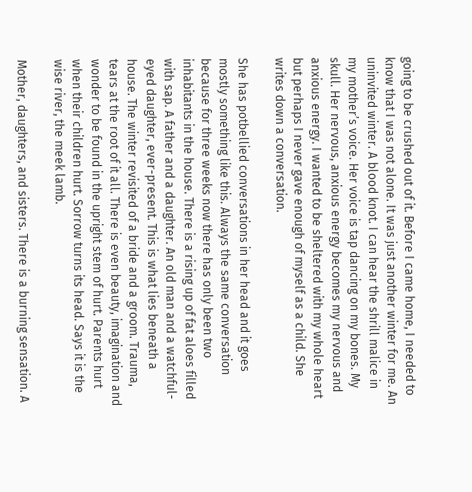going to be crushed out of it. Before I came home, I needed to know that I was not alone. It was just another winter for me. An uninvited winter. A blood knot. I can hear the shrill malice in my mother’s voice. Her voice is tap dancing on my bones. My skull. Her nervous, anxious energy becomes my nervous and anxious energy. I wanted to be sheltered with my whole heart but perhaps I never gave enough of myself as a child. She writes down a conversation.

She has potbellied conversations in her head and it goes mostly something like this. Always the same conversation because for three weeks now there has only been two inhabitants in the house. There is a rising up of fat aloes filled with sap. A father and a daughter. An old man and a watchful-eyed daughter, ever-present. This is what lies beneath a house. The winter revisited of a bride and a groom. Trauma, tears at the root of it all. There is even beauty, imagination and wonder to be found in the upright stem of hurt. Parents hurt when their children hurt. Sorrow turns its head. Says it is the wise river, the meek lamb.

Mother, daughters, and sisters. There is a burning sensation. A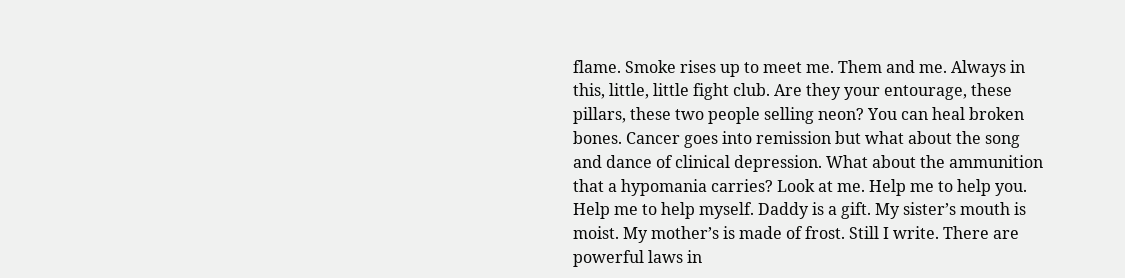flame. Smoke rises up to meet me. Them and me. Always in this, little, little fight club. Are they your entourage, these pillars, these two people selling neon? You can heal broken bones. Cancer goes into remission but what about the song and dance of clinical depression. What about the ammunition that a hypomania carries? Look at me. Help me to help you. Help me to help myself. Daddy is a gift. My sister’s mouth is moist. My mother’s is made of frost. Still I write. There are powerful laws in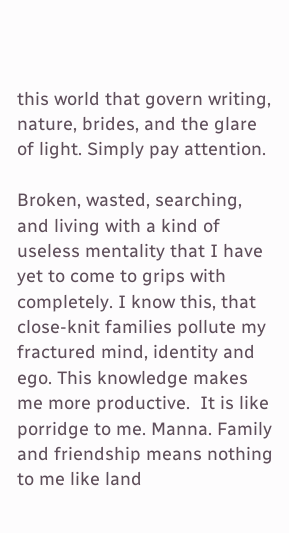this world that govern writing, nature, brides, and the glare of light. Simply pay attention.

Broken, wasted, searching, and living with a kind of useless mentality that I have yet to come to grips with completely. I know this, that close-knit families pollute my fractured mind, identity and ego. This knowledge makes me more productive.  It is like porridge to me. Manna. Family and friendship means nothing to me like land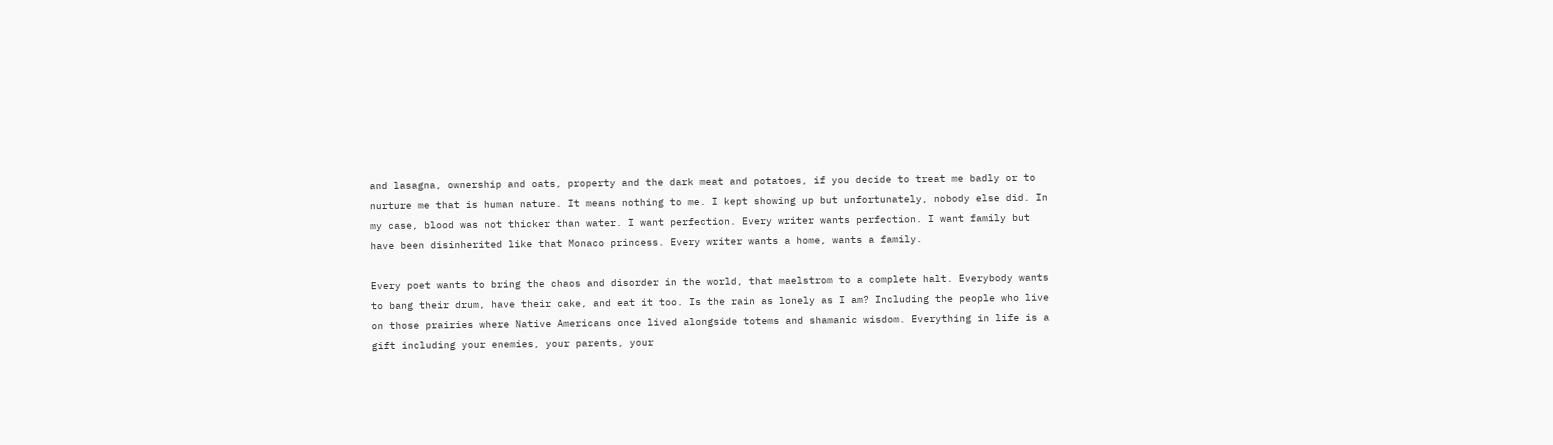and lasagna, ownership and oats, property and the dark meat and potatoes, if you decide to treat me badly or to nurture me that is human nature. It means nothing to me. I kept showing up but unfortunately, nobody else did. In my case, blood was not thicker than water. I want perfection. Every writer wants perfection. I want family but have been disinherited like that Monaco princess. Every writer wants a home, wants a family.

Every poet wants to bring the chaos and disorder in the world, that maelstrom to a complete halt. Everybody wants to bang their drum, have their cake, and eat it too. Is the rain as lonely as I am? Including the people who live on those prairies where Native Americans once lived alongside totems and shamanic wisdom. Everything in life is a gift including your enemies, your parents, your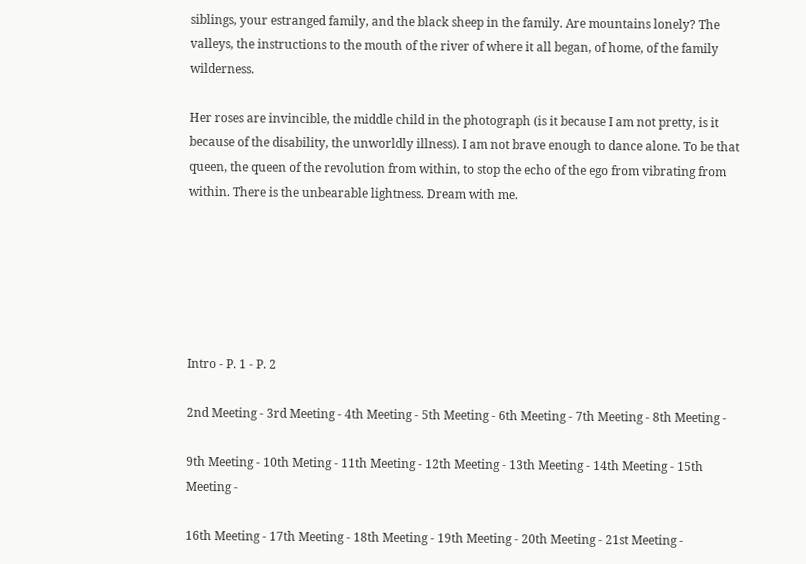siblings, your estranged family, and the black sheep in the family. Are mountains lonely? The valleys, the instructions to the mouth of the river of where it all began, of home, of the family wilderness.

Her roses are invincible, the middle child in the photograph (is it because I am not pretty, is it because of the disability, the unworldly illness). I am not brave enough to dance alone. To be that queen, the queen of the revolution from within, to stop the echo of the ego from vibrating from within. There is the unbearable lightness. Dream with me.






Intro - P. 1 - P. 2

2nd Meeting - 3rd Meeting - 4th Meeting - 5th Meeting - 6th Meeting - 7th Meeting - 8th Meeting -

9th Meeting - 10th Meting - 11th Meeting - 12th Meeting - 13th Meeting - 14th Meeting - 15th Meeting -

16th Meeting - 17th Meeting - 18th Meeting - 19th Meeting - 20th Meeting - 21st Meeting -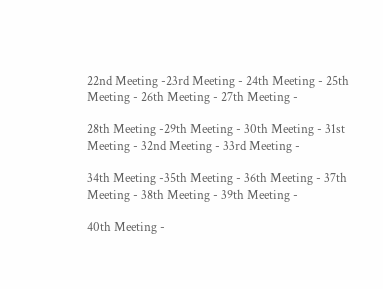22nd Meeting -23rd Meeting - 24th Meeting - 25th Meeting - 26th Meeting - 27th Meeting -

28th Meeting -29th Meeting - 30th Meeting - 31st Meeting - 32nd Meeting - 33rd Meeting -

34th Meeting -35th Meeting - 36th Meeting - 37th Meeting - 38th Meeting - 39th Meeting -

40th Meeting -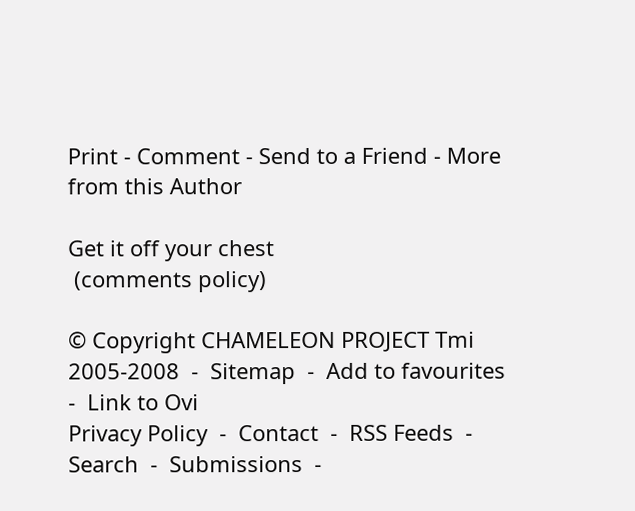Print - Comment - Send to a Friend - More from this Author

Get it off your chest
 (comments policy)

© Copyright CHAMELEON PROJECT Tmi 2005-2008  -  Sitemap  -  Add to favourites  -  Link to Ovi
Privacy Policy  -  Contact  -  RSS Feeds  -  Search  -  Submissions  -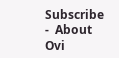Subscribe  -  About Ovi